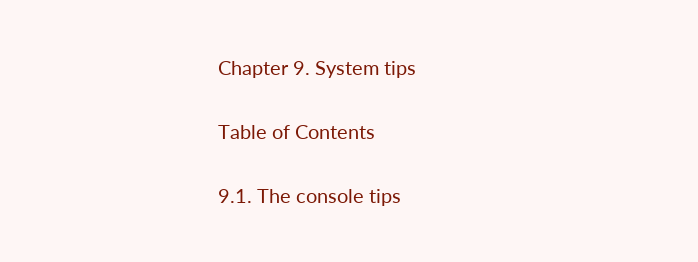Chapter 9. System tips

Table of Contents

9.1. The console tips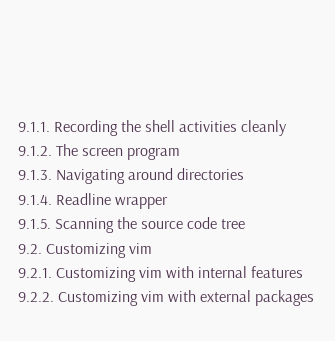9.1.1. Recording the shell activities cleanly
9.1.2. The screen program
9.1.3. Navigating around directories
9.1.4. Readline wrapper
9.1.5. Scanning the source code tree
9.2. Customizing vim
9.2.1. Customizing vim with internal features
9.2.2. Customizing vim with external packages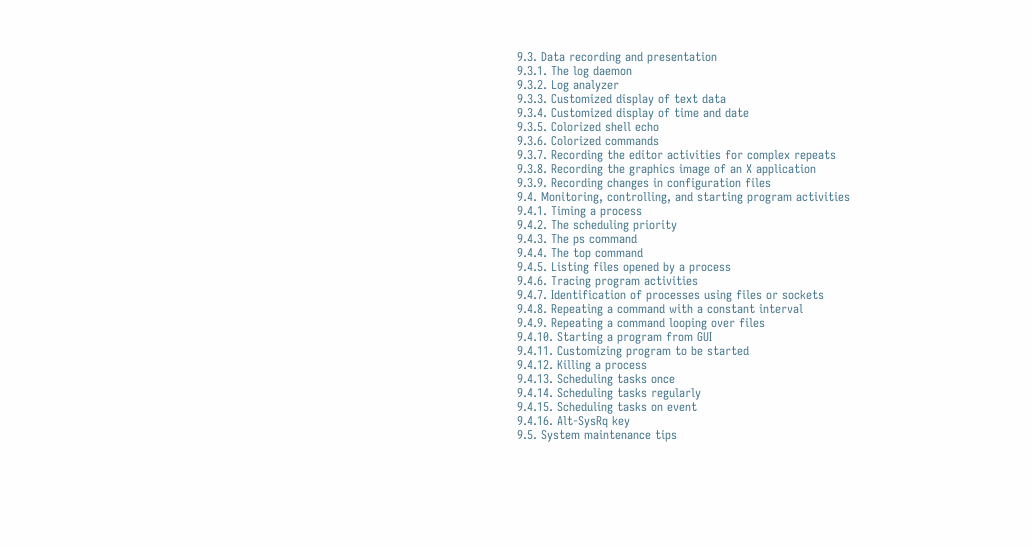9.3. Data recording and presentation
9.3.1. The log daemon
9.3.2. Log analyzer
9.3.3. Customized display of text data
9.3.4. Customized display of time and date
9.3.5. Colorized shell echo
9.3.6. Colorized commands
9.3.7. Recording the editor activities for complex repeats
9.3.8. Recording the graphics image of an X application
9.3.9. Recording changes in configuration files
9.4. Monitoring, controlling, and starting program activities
9.4.1. Timing a process
9.4.2. The scheduling priority
9.4.3. The ps command
9.4.4. The top command
9.4.5. Listing files opened by a process
9.4.6. Tracing program activities
9.4.7. Identification of processes using files or sockets
9.4.8. Repeating a command with a constant interval
9.4.9. Repeating a command looping over files
9.4.10. Starting a program from GUI
9.4.11. Customizing program to be started
9.4.12. Killing a process
9.4.13. Scheduling tasks once
9.4.14. Scheduling tasks regularly
9.4.15. Scheduling tasks on event
9.4.16. Alt-SysRq key
9.5. System maintenance tips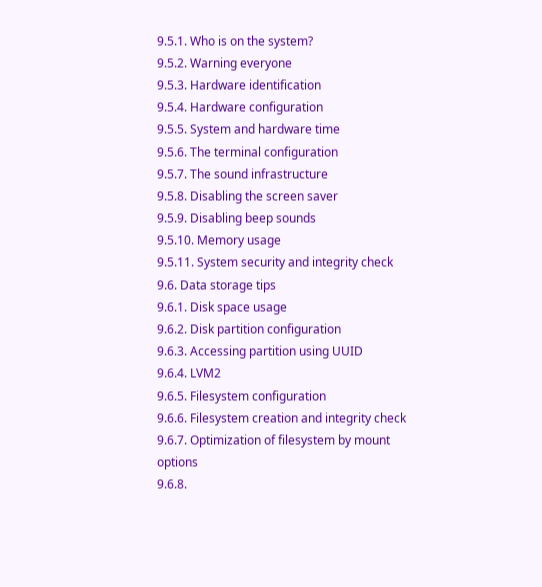9.5.1. Who is on the system?
9.5.2. Warning everyone
9.5.3. Hardware identification
9.5.4. Hardware configuration
9.5.5. System and hardware time
9.5.6. The terminal configuration
9.5.7. The sound infrastructure
9.5.8. Disabling the screen saver
9.5.9. Disabling beep sounds
9.5.10. Memory usage
9.5.11. System security and integrity check
9.6. Data storage tips
9.6.1. Disk space usage
9.6.2. Disk partition configuration
9.6.3. Accessing partition using UUID
9.6.4. LVM2
9.6.5. Filesystem configuration
9.6.6. Filesystem creation and integrity check
9.6.7. Optimization of filesystem by mount options
9.6.8.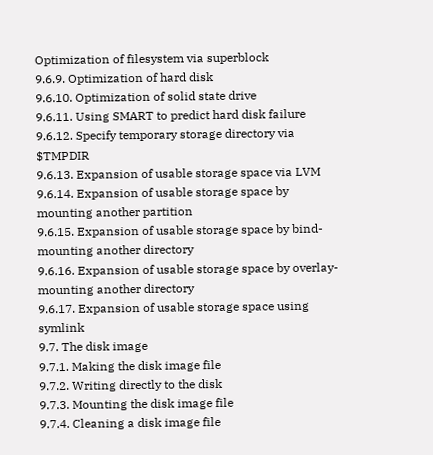Optimization of filesystem via superblock
9.6.9. Optimization of hard disk
9.6.10. Optimization of solid state drive
9.6.11. Using SMART to predict hard disk failure
9.6.12. Specify temporary storage directory via $TMPDIR
9.6.13. Expansion of usable storage space via LVM
9.6.14. Expansion of usable storage space by mounting another partition
9.6.15. Expansion of usable storage space by bind-mounting another directory
9.6.16. Expansion of usable storage space by overlay-mounting another directory
9.6.17. Expansion of usable storage space using symlink
9.7. The disk image
9.7.1. Making the disk image file
9.7.2. Writing directly to the disk
9.7.3. Mounting the disk image file
9.7.4. Cleaning a disk image file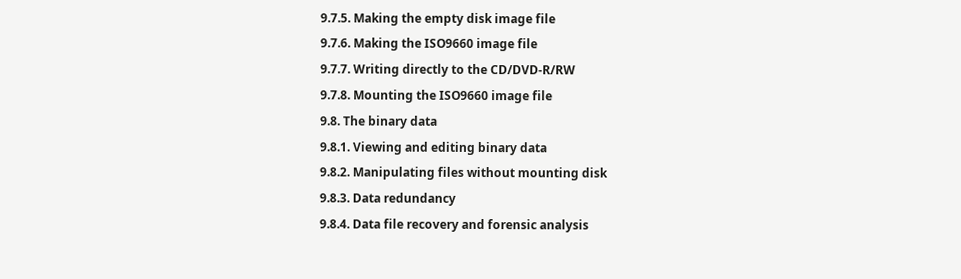9.7.5. Making the empty disk image file
9.7.6. Making the ISO9660 image file
9.7.7. Writing directly to the CD/DVD-R/RW
9.7.8. Mounting the ISO9660 image file
9.8. The binary data
9.8.1. Viewing and editing binary data
9.8.2. Manipulating files without mounting disk
9.8.3. Data redundancy
9.8.4. Data file recovery and forensic analysis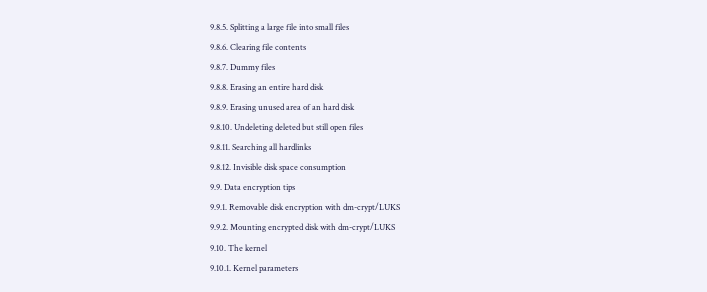9.8.5. Splitting a large file into small files
9.8.6. Clearing file contents
9.8.7. Dummy files
9.8.8. Erasing an entire hard disk
9.8.9. Erasing unused area of an hard disk
9.8.10. Undeleting deleted but still open files
9.8.11. Searching all hardlinks
9.8.12. Invisible disk space consumption
9.9. Data encryption tips
9.9.1. Removable disk encryption with dm-crypt/LUKS
9.9.2. Mounting encrypted disk with dm-crypt/LUKS
9.10. The kernel
9.10.1. Kernel parameters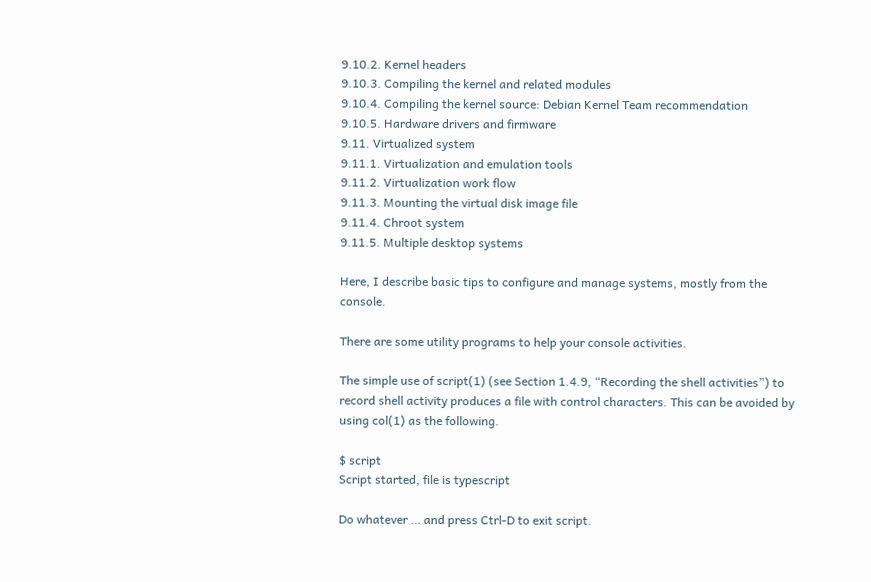9.10.2. Kernel headers
9.10.3. Compiling the kernel and related modules
9.10.4. Compiling the kernel source: Debian Kernel Team recommendation
9.10.5. Hardware drivers and firmware
9.11. Virtualized system
9.11.1. Virtualization and emulation tools
9.11.2. Virtualization work flow
9.11.3. Mounting the virtual disk image file
9.11.4. Chroot system
9.11.5. Multiple desktop systems

Here, I describe basic tips to configure and manage systems, mostly from the console.

There are some utility programs to help your console activities.

The simple use of script(1) (see Section 1.4.9, “Recording the shell activities”) to record shell activity produces a file with control characters. This can be avoided by using col(1) as the following.

$ script
Script started, file is typescript

Do whatever … and press Ctrl-D to exit script.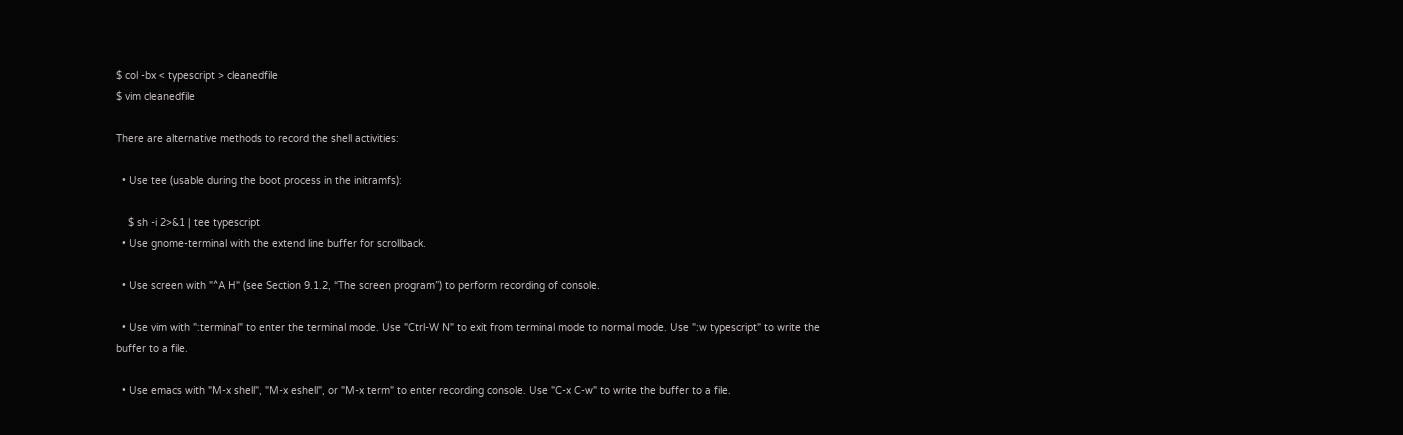$ col -bx < typescript > cleanedfile
$ vim cleanedfile

There are alternative methods to record the shell activities:

  • Use tee (usable during the boot process in the initramfs):

    $ sh -i 2>&1 | tee typescript
  • Use gnome-terminal with the extend line buffer for scrollback.

  • Use screen with "^A H" (see Section 9.1.2, “The screen program”) to perform recording of console.

  • Use vim with ":terminal" to enter the terminal mode. Use "Ctrl-W N" to exit from terminal mode to normal mode. Use ":w typescript" to write the buffer to a file.

  • Use emacs with "M-x shell", "M-x eshell", or "M-x term" to enter recording console. Use "C-x C-w" to write the buffer to a file.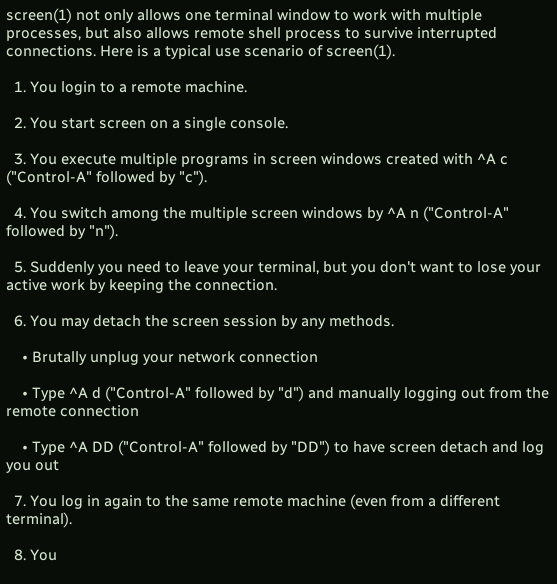screen(1) not only allows one terminal window to work with multiple processes, but also allows remote shell process to survive interrupted connections. Here is a typical use scenario of screen(1).

  1. You login to a remote machine.

  2. You start screen on a single console.

  3. You execute multiple programs in screen windows created with ^A c ("Control-A" followed by "c").

  4. You switch among the multiple screen windows by ^A n ("Control-A" followed by "n").

  5. Suddenly you need to leave your terminal, but you don't want to lose your active work by keeping the connection.

  6. You may detach the screen session by any methods.

    • Brutally unplug your network connection

    • Type ^A d ("Control-A" followed by "d") and manually logging out from the remote connection

    • Type ^A DD ("Control-A" followed by "DD") to have screen detach and log you out

  7. You log in again to the same remote machine (even from a different terminal).

  8. You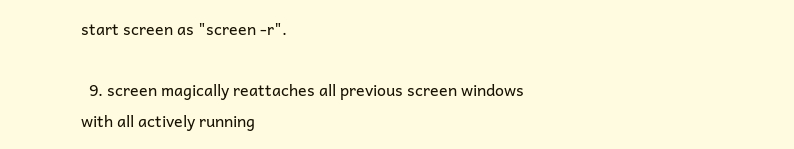start screen as "screen -r".

  9. screen magically reattaches all previous screen windows with all actively running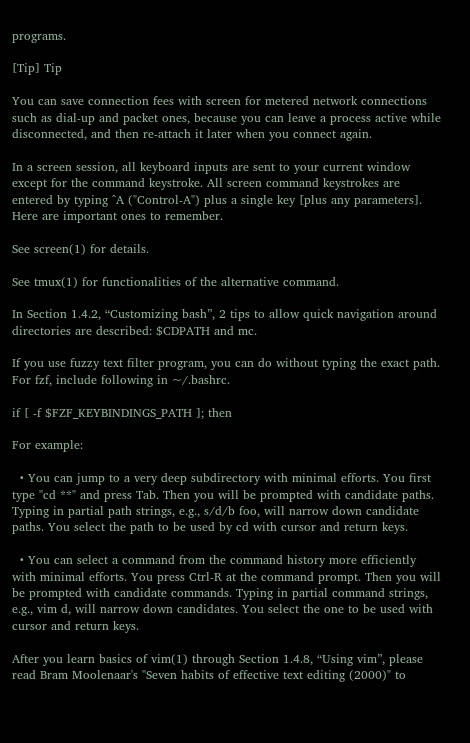programs.

[Tip] Tip

You can save connection fees with screen for metered network connections such as dial-up and packet ones, because you can leave a process active while disconnected, and then re-attach it later when you connect again.

In a screen session, all keyboard inputs are sent to your current window except for the command keystroke. All screen command keystrokes are entered by typing ^A ("Control-A") plus a single key [plus any parameters]. Here are important ones to remember.

See screen(1) for details.

See tmux(1) for functionalities of the alternative command.

In Section 1.4.2, “Customizing bash”, 2 tips to allow quick navigation around directories are described: $CDPATH and mc.

If you use fuzzy text filter program, you can do without typing the exact path. For fzf, include following in ~/.bashrc.

if [ -f $FZF_KEYBINDINGS_PATH ]; then

For example:

  • You can jump to a very deep subdirectory with minimal efforts. You first type "cd **" and press Tab. Then you will be prompted with candidate paths. Typing in partial path strings, e.g., s/d/b foo, will narrow down candidate paths. You select the path to be used by cd with cursor and return keys.

  • You can select a command from the command history more efficiently with minimal efforts. You press Ctrl-R at the command prompt. Then you will be prompted with candidate commands. Typing in partial command strings, e.g., vim d, will narrow down candidates. You select the one to be used with cursor and return keys.

After you learn basics of vim(1) through Section 1.4.8, “Using vim”, please read Bram Moolenaar's "Seven habits of effective text editing (2000)" to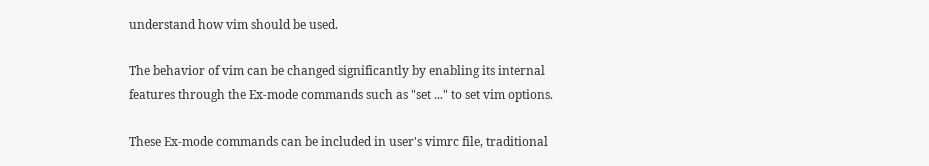understand how vim should be used.

The behavior of vim can be changed significantly by enabling its internal features through the Ex-mode commands such as "set ..." to set vim options.

These Ex-mode commands can be included in user's vimrc file, traditional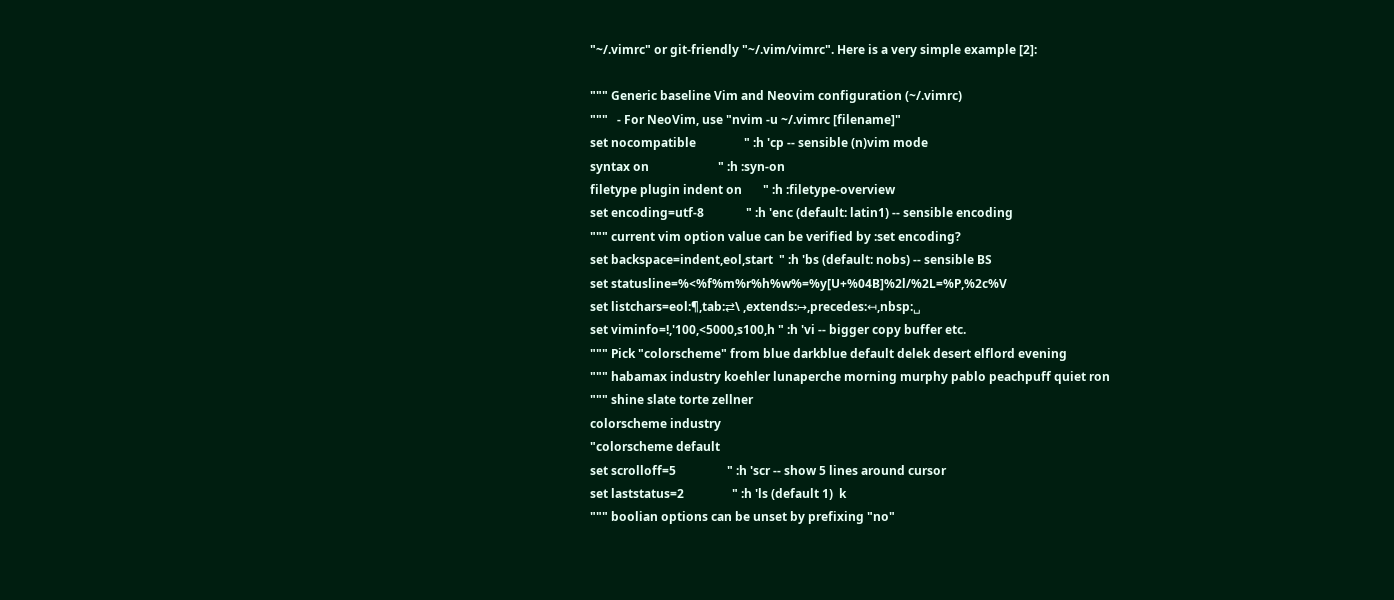"~/.vimrc" or git-friendly "~/.vim/vimrc". Here is a very simple example [2]:

""" Generic baseline Vim and Neovim configuration (~/.vimrc)
"""   - For NeoVim, use "nvim -u ~/.vimrc [filename]"
set nocompatible                " :h 'cp -- sensible (n)vim mode
syntax on                       " :h :syn-on
filetype plugin indent on       " :h :filetype-overview
set encoding=utf-8              " :h 'enc (default: latin1) -- sensible encoding
""" current vim option value can be verified by :set encoding?
set backspace=indent,eol,start  " :h 'bs (default: nobs) -- sensible BS
set statusline=%<%f%m%r%h%w%=%y[U+%04B]%2l/%2L=%P,%2c%V
set listchars=eol:¶,tab:⇄\ ,extends:↦,precedes:↤,nbsp:␣
set viminfo=!,'100,<5000,s100,h " :h 'vi -- bigger copy buffer etc.
""" Pick "colorscheme" from blue darkblue default delek desert elflord evening
""" habamax industry koehler lunaperche morning murphy pablo peachpuff quiet ron
""" shine slate torte zellner
colorscheme industry
"colorscheme default
set scrolloff=5                 " :h 'scr -- show 5 lines around cursor
set laststatus=2                " :h 'ls (default 1)  k
""" boolian options can be unset by prefixing "no"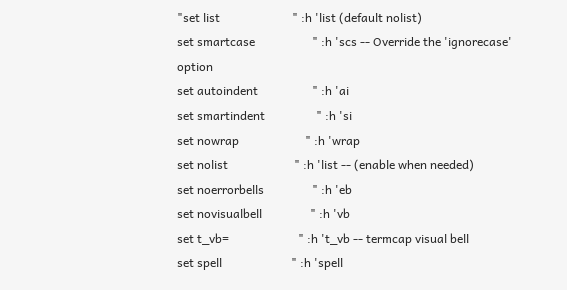"set list                        " :h 'list (default nolist)
set smartcase                   " :h 'scs -- Override the 'ignorecase' option
set autoindent                  " :h 'ai
set smartindent                 " :h 'si
set nowrap                      " :h 'wrap
set nolist                      " :h 'list -- (enable when needed)
set noerrorbells                " :h 'eb
set novisualbell                " :h 'vb
set t_vb=                       " :h 't_vb -- termcap visual bell
set spell                       " :h 'spell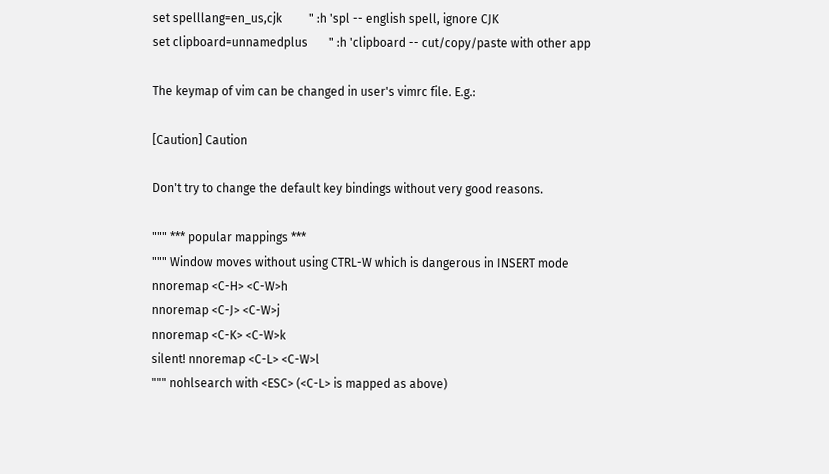set spelllang=en_us,cjk         " :h 'spl -- english spell, ignore CJK
set clipboard=unnamedplus       " :h 'clipboard -- cut/copy/paste with other app

The keymap of vim can be changed in user's vimrc file. E.g.:

[Caution] Caution

Don't try to change the default key bindings without very good reasons.

""" *** popular mappings ***
""" Window moves without using CTRL-W which is dangerous in INSERT mode
nnoremap <C-H> <C-W>h
nnoremap <C-J> <C-W>j
nnoremap <C-K> <C-W>k
silent! nnoremap <C-L> <C-W>l
""" nohlsearch with <ESC> (<C-L> is mapped as above)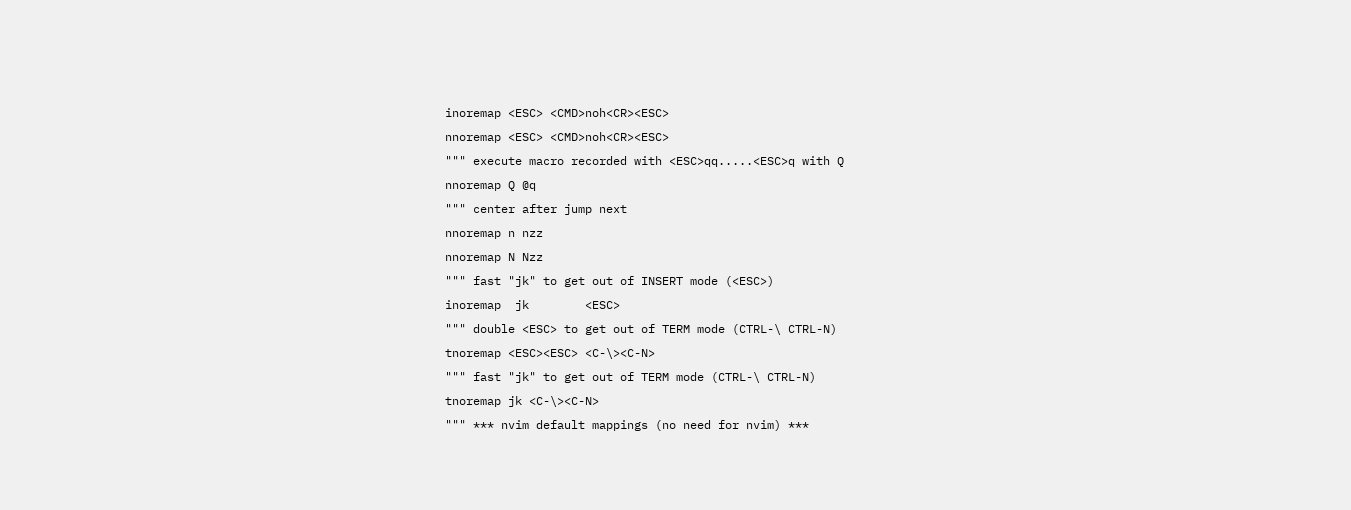inoremap <ESC> <CMD>noh<CR><ESC>
nnoremap <ESC> <CMD>noh<CR><ESC>
""" execute macro recorded with <ESC>qq.....<ESC>q with Q
nnoremap Q @q
""" center after jump next
nnoremap n nzz
nnoremap N Nzz
""" fast "jk" to get out of INSERT mode (<ESC>)
inoremap  jk        <ESC>
""" double <ESC> to get out of TERM mode (CTRL-\ CTRL-N)
tnoremap <ESC><ESC> <C-\><C-N>
""" fast "jk" to get out of TERM mode (CTRL-\ CTRL-N)
tnoremap jk <C-\><C-N>
""" *** nvim default mappings (no need for nvim) ***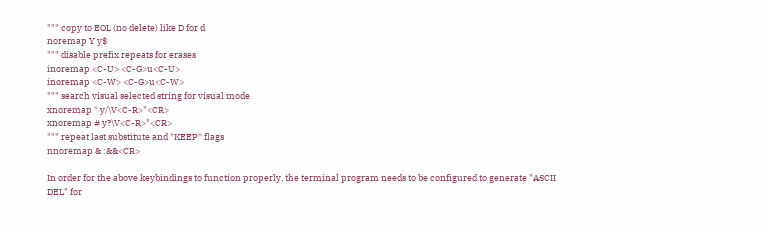""" copy to EOL (no delete) like D for d
noremap Y y$
""" disable prefix repeats for erases
inoremap <C-U> <C-G>u<C-U>
inoremap <C-W> <C-G>u<C-W>
""" search visual selected string for visual mode
xnoremap * y/\V<C-R>"<CR>
xnoremap # y?\V<C-R>"<CR>
""" repeat last substitute and *KEEP* flags
nnoremap & :&&<CR>

In order for the above keybindings to function properly, the terminal program needs to be configured to generate "ASCII DEL" for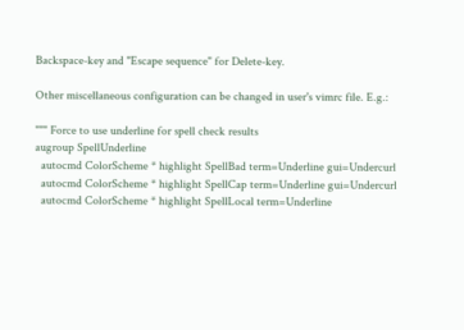Backspace-key and "Escape sequence" for Delete-key.

Other miscellaneous configuration can be changed in user's vimrc file. E.g.:

""" Force to use underline for spell check results
augroup SpellUnderline
  autocmd ColorScheme * highlight SpellBad term=Underline gui=Undercurl
  autocmd ColorScheme * highlight SpellCap term=Underline gui=Undercurl
  autocmd ColorScheme * highlight SpellLocal term=Underline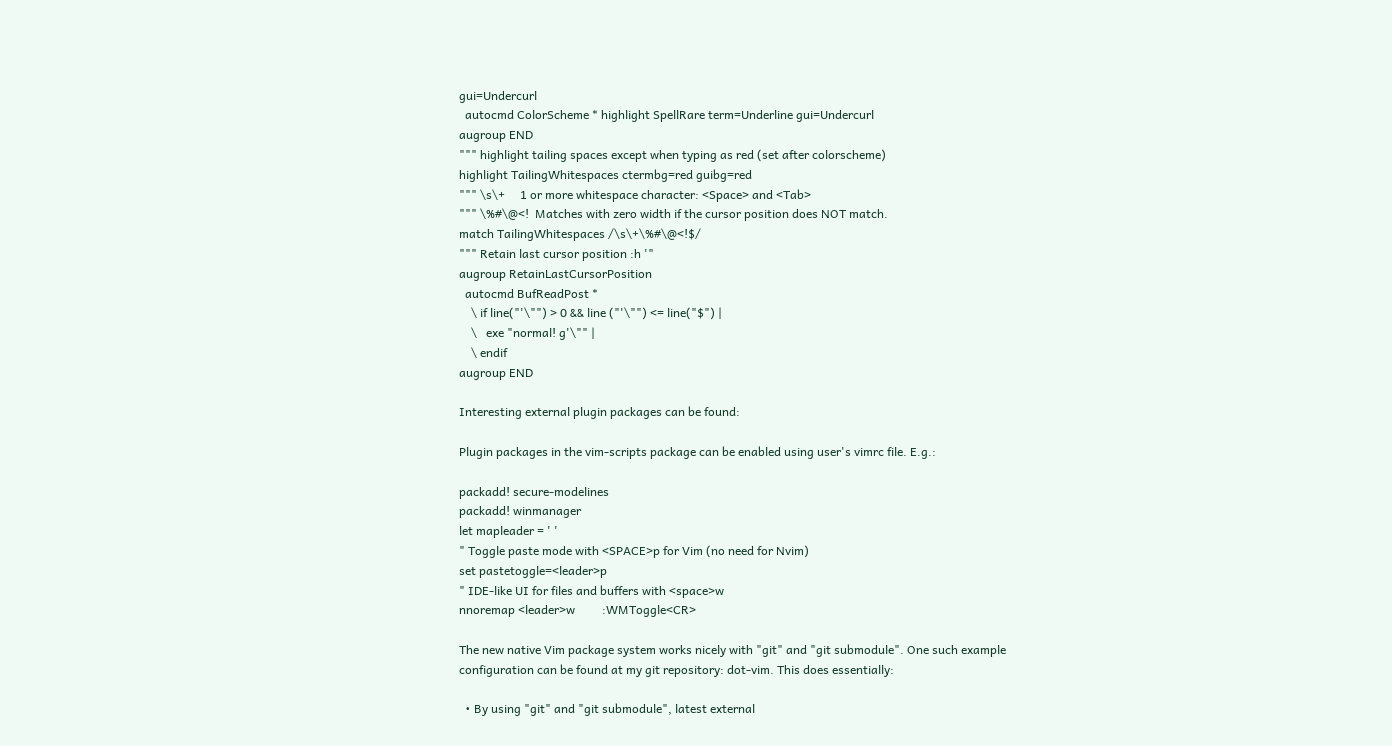gui=Undercurl
  autocmd ColorScheme * highlight SpellRare term=Underline gui=Undercurl
augroup END
""" highlight tailing spaces except when typing as red (set after colorscheme)
highlight TailingWhitespaces ctermbg=red guibg=red
""" \s\+     1 or more whitespace character: <Space> and <Tab>
""" \%#\@<!  Matches with zero width if the cursor position does NOT match.
match TailingWhitespaces /\s\+\%#\@<!$/
""" Retain last cursor position :h '"
augroup RetainLastCursorPosition
  autocmd BufReadPost *
    \ if line("'\"") > 0 && line ("'\"") <= line("$") |
    \   exe "normal! g'\"" |
    \ endif
augroup END

Interesting external plugin packages can be found:

Plugin packages in the vim-scripts package can be enabled using user's vimrc file. E.g.:

packadd! secure-modelines
packadd! winmanager
let mapleader = ' '
" Toggle paste mode with <SPACE>p for Vim (no need for Nvim)
set pastetoggle=<leader>p
" IDE-like UI for files and buffers with <space>w
nnoremap <leader>w         :WMToggle<CR>

The new native Vim package system works nicely with "git" and "git submodule". One such example configuration can be found at my git repository: dot-vim. This does essentially:

  • By using "git" and "git submodule", latest external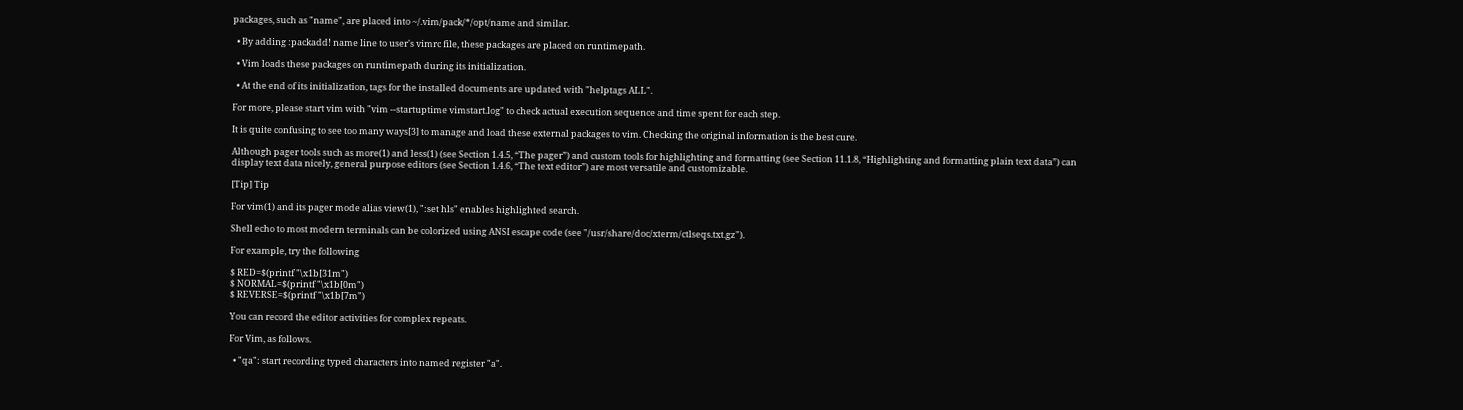packages, such as "name", are placed into ~/.vim/pack/*/opt/name and similar.

  • By adding :packadd! name line to user's vimrc file, these packages are placed on runtimepath.

  • Vim loads these packages on runtimepath during its initialization.

  • At the end of its initialization, tags for the installed documents are updated with "helptags ALL".

For more, please start vim with "vim --startuptime vimstart.log" to check actual execution sequence and time spent for each step.

It is quite confusing to see too many ways[3] to manage and load these external packages to vim. Checking the original information is the best cure.

Although pager tools such as more(1) and less(1) (see Section 1.4.5, “The pager”) and custom tools for highlighting and formatting (see Section 11.1.8, “Highlighting and formatting plain text data”) can display text data nicely, general purpose editors (see Section 1.4.6, “The text editor”) are most versatile and customizable.

[Tip] Tip

For vim(1) and its pager mode alias view(1), ":set hls" enables highlighted search.

Shell echo to most modern terminals can be colorized using ANSI escape code (see "/usr/share/doc/xterm/ctlseqs.txt.gz").

For example, try the following

$ RED=$(printf "\x1b[31m")
$ NORMAL=$(printf "\x1b[0m")
$ REVERSE=$(printf "\x1b[7m")

You can record the editor activities for complex repeats.

For Vim, as follows.

  • "qa": start recording typed characters into named register "a".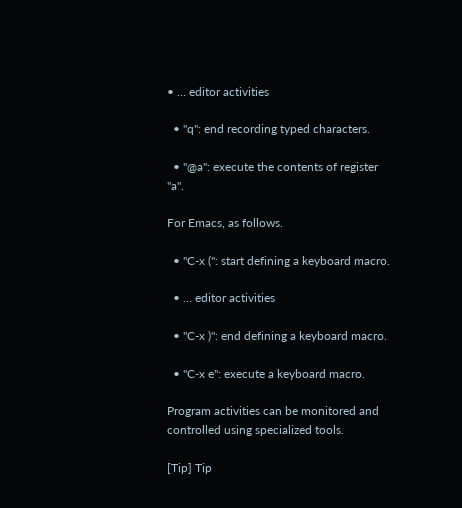• … editor activities

  • "q": end recording typed characters.

  • "@a": execute the contents of register "a".

For Emacs, as follows.

  • "C-x (": start defining a keyboard macro.

  • … editor activities

  • "C-x )": end defining a keyboard macro.

  • "C-x e": execute a keyboard macro.

Program activities can be monitored and controlled using specialized tools.

[Tip] Tip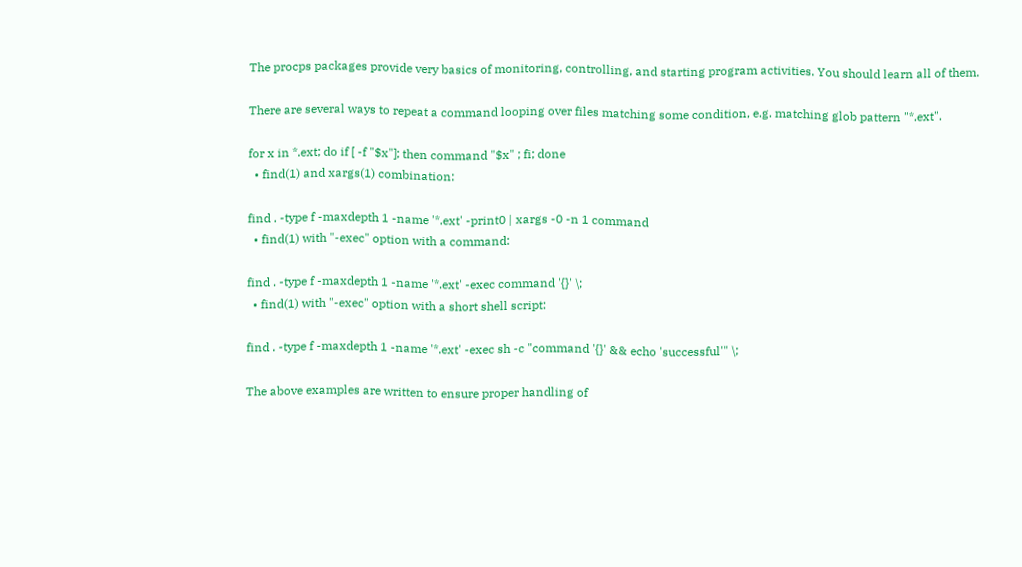The procps packages provide very basics of monitoring, controlling, and starting program activities. You should learn all of them.

There are several ways to repeat a command looping over files matching some condition, e.g. matching glob pattern "*.ext".

for x in *.ext; do if [ -f "$x"]; then command "$x" ; fi; done
  • find(1) and xargs(1) combination:

find . -type f -maxdepth 1 -name '*.ext' -print0 | xargs -0 -n 1 command
  • find(1) with "-exec" option with a command:

find . -type f -maxdepth 1 -name '*.ext' -exec command '{}' \;
  • find(1) with "-exec" option with a short shell script:

find . -type f -maxdepth 1 -name '*.ext' -exec sh -c "command '{}' && echo 'successful'" \;

The above examples are written to ensure proper handling of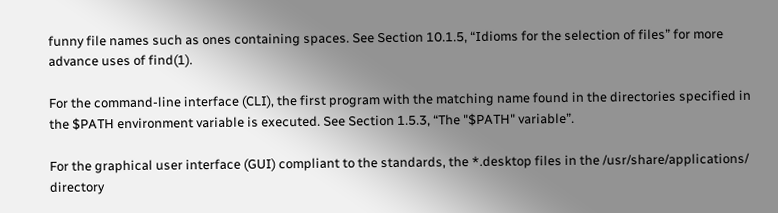funny file names such as ones containing spaces. See Section 10.1.5, “Idioms for the selection of files” for more advance uses of find(1).

For the command-line interface (CLI), the first program with the matching name found in the directories specified in the $PATH environment variable is executed. See Section 1.5.3, “The "$PATH" variable”.

For the graphical user interface (GUI) compliant to the standards, the *.desktop files in the /usr/share/applications/ directory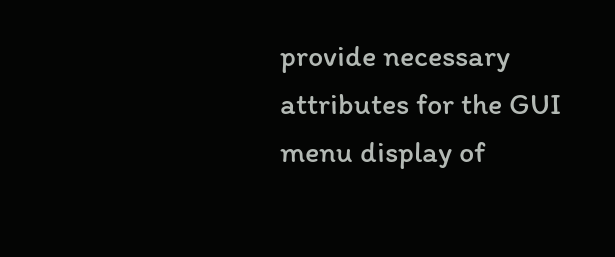provide necessary attributes for the GUI menu display of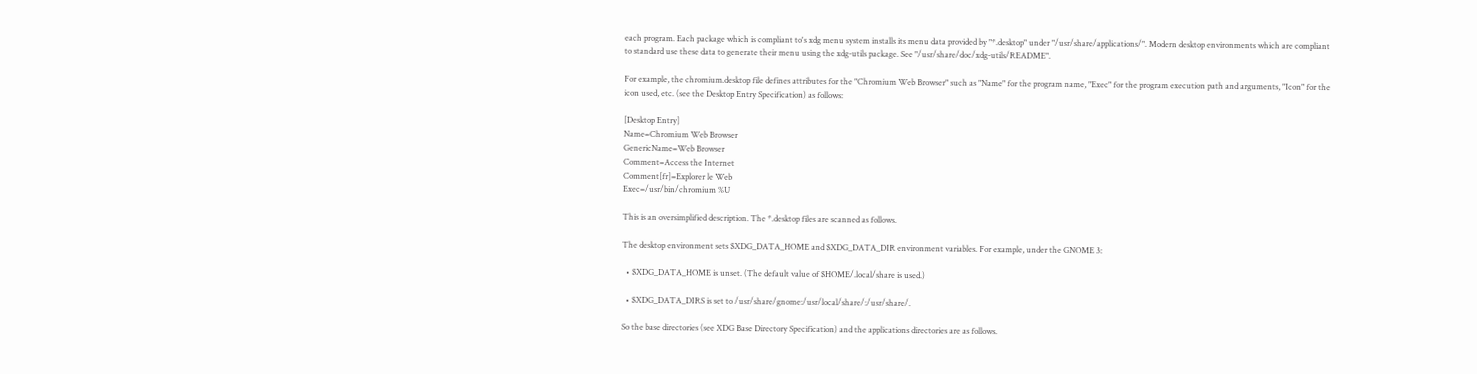each program. Each package which is compliant to's xdg menu system installs its menu data provided by "*.desktop" under "/usr/share/applications/". Modern desktop environments which are compliant to standard use these data to generate their menu using the xdg-utils package. See "/usr/share/doc/xdg-utils/README".

For example, the chromium.desktop file defines attributes for the "Chromium Web Browser" such as "Name" for the program name, "Exec" for the program execution path and arguments, "Icon" for the icon used, etc. (see the Desktop Entry Specification) as follows:

[Desktop Entry]
Name=Chromium Web Browser
GenericName=Web Browser
Comment=Access the Internet
Comment[fr]=Explorer le Web
Exec=/usr/bin/chromium %U

This is an oversimplified description. The *.desktop files are scanned as follows.

The desktop environment sets $XDG_DATA_HOME and $XDG_DATA_DIR environment variables. For example, under the GNOME 3:

  • $XDG_DATA_HOME is unset. (The default value of $HOME/.local/share is used.)

  • $XDG_DATA_DIRS is set to /usr/share/gnome:/usr/local/share/:/usr/share/.

So the base directories (see XDG Base Directory Specification) and the applications directories are as follows.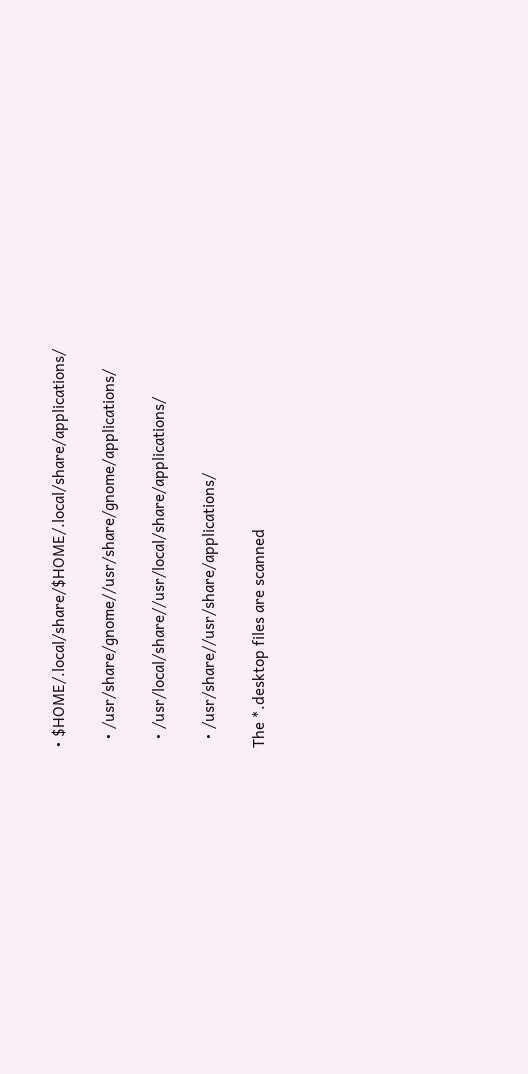• $HOME/.local/share/$HOME/.local/share/applications/

  • /usr/share/gnome//usr/share/gnome/applications/

  • /usr/local/share//usr/local/share/applications/

  • /usr/share//usr/share/applications/

The *.desktop files are scanned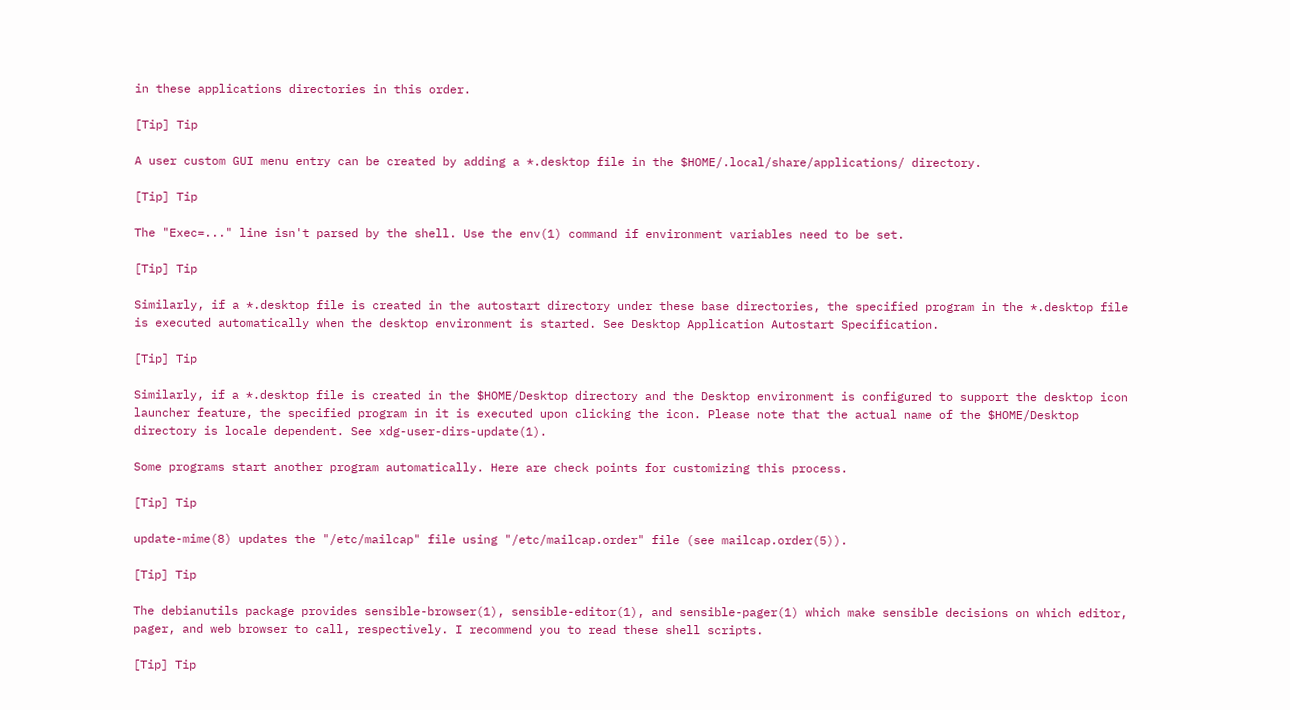in these applications directories in this order.

[Tip] Tip

A user custom GUI menu entry can be created by adding a *.desktop file in the $HOME/.local/share/applications/ directory.

[Tip] Tip

The "Exec=..." line isn't parsed by the shell. Use the env(1) command if environment variables need to be set.

[Tip] Tip

Similarly, if a *.desktop file is created in the autostart directory under these base directories, the specified program in the *.desktop file is executed automatically when the desktop environment is started. See Desktop Application Autostart Specification.

[Tip] Tip

Similarly, if a *.desktop file is created in the $HOME/Desktop directory and the Desktop environment is configured to support the desktop icon launcher feature, the specified program in it is executed upon clicking the icon. Please note that the actual name of the $HOME/Desktop directory is locale dependent. See xdg-user-dirs-update(1).

Some programs start another program automatically. Here are check points for customizing this process.

[Tip] Tip

update-mime(8) updates the "/etc/mailcap" file using "/etc/mailcap.order" file (see mailcap.order(5)).

[Tip] Tip

The debianutils package provides sensible-browser(1), sensible-editor(1), and sensible-pager(1) which make sensible decisions on which editor, pager, and web browser to call, respectively. I recommend you to read these shell scripts.

[Tip] Tip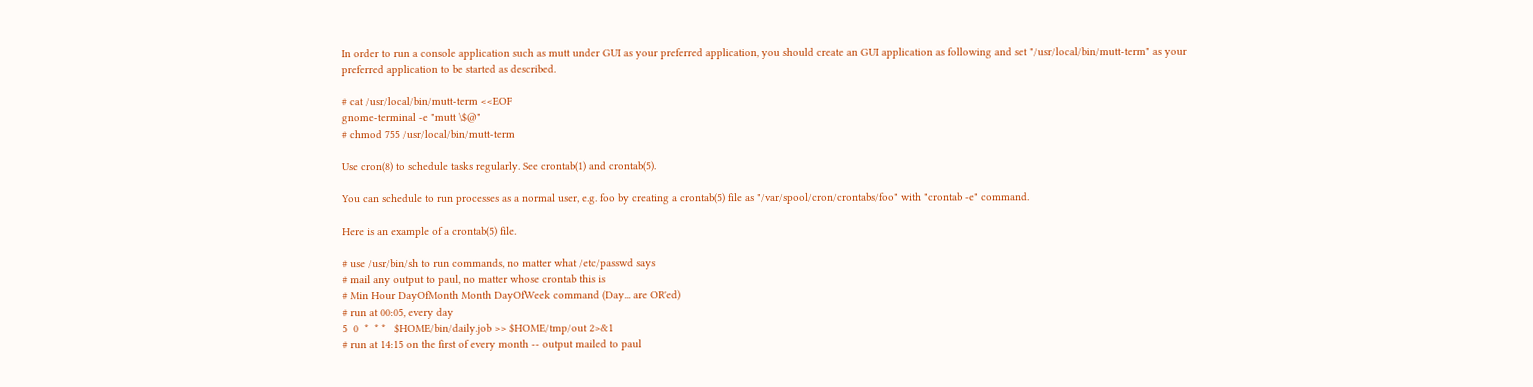In order to run a console application such as mutt under GUI as your preferred application, you should create an GUI application as following and set "/usr/local/bin/mutt-term" as your preferred application to be started as described.

# cat /usr/local/bin/mutt-term <<EOF
gnome-terminal -e "mutt \$@"
# chmod 755 /usr/local/bin/mutt-term

Use cron(8) to schedule tasks regularly. See crontab(1) and crontab(5).

You can schedule to run processes as a normal user, e.g. foo by creating a crontab(5) file as "/var/spool/cron/crontabs/foo" with "crontab -e" command.

Here is an example of a crontab(5) file.

# use /usr/bin/sh to run commands, no matter what /etc/passwd says
# mail any output to paul, no matter whose crontab this is
# Min Hour DayOfMonth Month DayOfWeek command (Day... are OR'ed)
# run at 00:05, every day
5  0  *  * *   $HOME/bin/daily.job >> $HOME/tmp/out 2>&1
# run at 14:15 on the first of every month -- output mailed to paul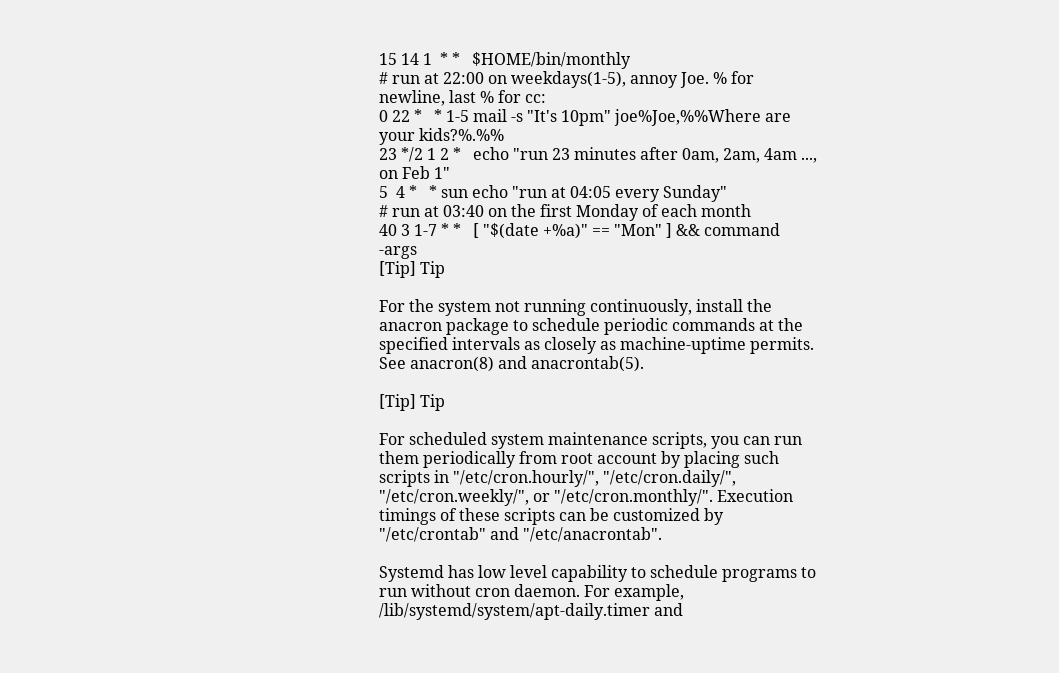15 14 1  * *   $HOME/bin/monthly
# run at 22:00 on weekdays(1-5), annoy Joe. % for newline, last % for cc:
0 22 *   * 1-5 mail -s "It's 10pm" joe%Joe,%%Where are your kids?%.%%
23 */2 1 2 *   echo "run 23 minutes after 0am, 2am, 4am ..., on Feb 1"
5  4 *   * sun echo "run at 04:05 every Sunday"
# run at 03:40 on the first Monday of each month
40 3 1-7 * *   [ "$(date +%a)" == "Mon" ] && command -args
[Tip] Tip

For the system not running continuously, install the anacron package to schedule periodic commands at the specified intervals as closely as machine-uptime permits. See anacron(8) and anacrontab(5).

[Tip] Tip

For scheduled system maintenance scripts, you can run them periodically from root account by placing such scripts in "/etc/cron.hourly/", "/etc/cron.daily/", "/etc/cron.weekly/", or "/etc/cron.monthly/". Execution timings of these scripts can be customized by "/etc/crontab" and "/etc/anacrontab".

Systemd has low level capability to schedule programs to run without cron daemon. For example, /lib/systemd/system/apt-daily.timer and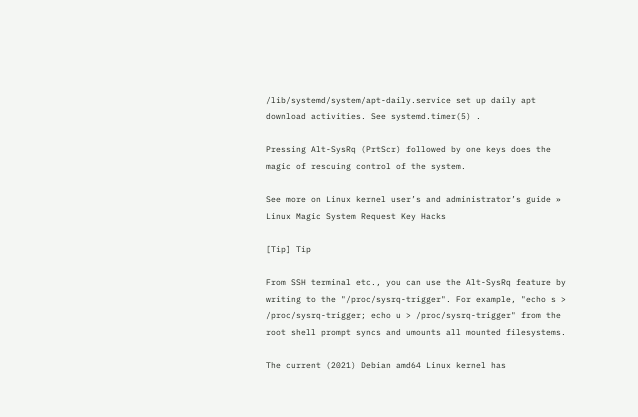/lib/systemd/system/apt-daily.service set up daily apt download activities. See systemd.timer(5) .

Pressing Alt-SysRq (PrtScr) followed by one keys does the magic of rescuing control of the system.

See more on Linux kernel user’s and administrator’s guide » Linux Magic System Request Key Hacks

[Tip] Tip

From SSH terminal etc., you can use the Alt-SysRq feature by writing to the "/proc/sysrq-trigger". For example, "echo s > /proc/sysrq-trigger; echo u > /proc/sysrq-trigger" from the root shell prompt syncs and umounts all mounted filesystems.

The current (2021) Debian amd64 Linux kernel has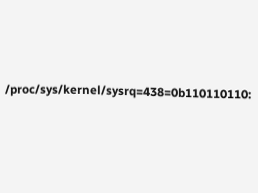/proc/sys/kernel/sysrq=438=0b110110110: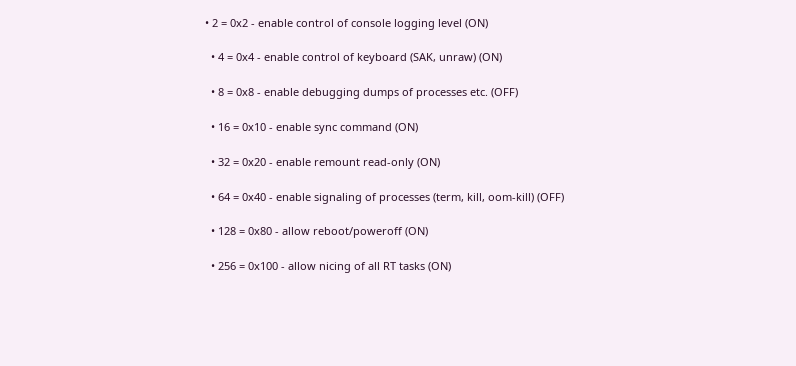• 2 = 0x2 - enable control of console logging level (ON)

  • 4 = 0x4 - enable control of keyboard (SAK, unraw) (ON)

  • 8 = 0x8 - enable debugging dumps of processes etc. (OFF)

  • 16 = 0x10 - enable sync command (ON)

  • 32 = 0x20 - enable remount read-only (ON)

  • 64 = 0x40 - enable signaling of processes (term, kill, oom-kill) (OFF)

  • 128 = 0x80 - allow reboot/poweroff (ON)

  • 256 = 0x100 - allow nicing of all RT tasks (ON)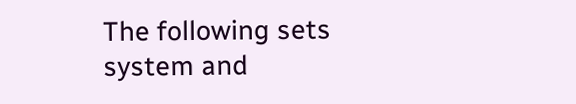The following sets system and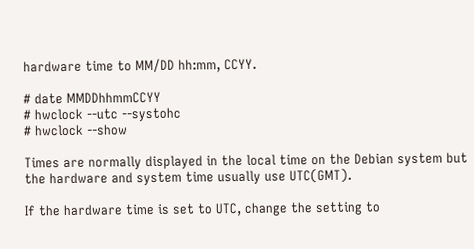hardware time to MM/DD hh:mm, CCYY.

# date MMDDhhmmCCYY
# hwclock --utc --systohc
# hwclock --show

Times are normally displayed in the local time on the Debian system but the hardware and system time usually use UTC(GMT).

If the hardware time is set to UTC, change the setting to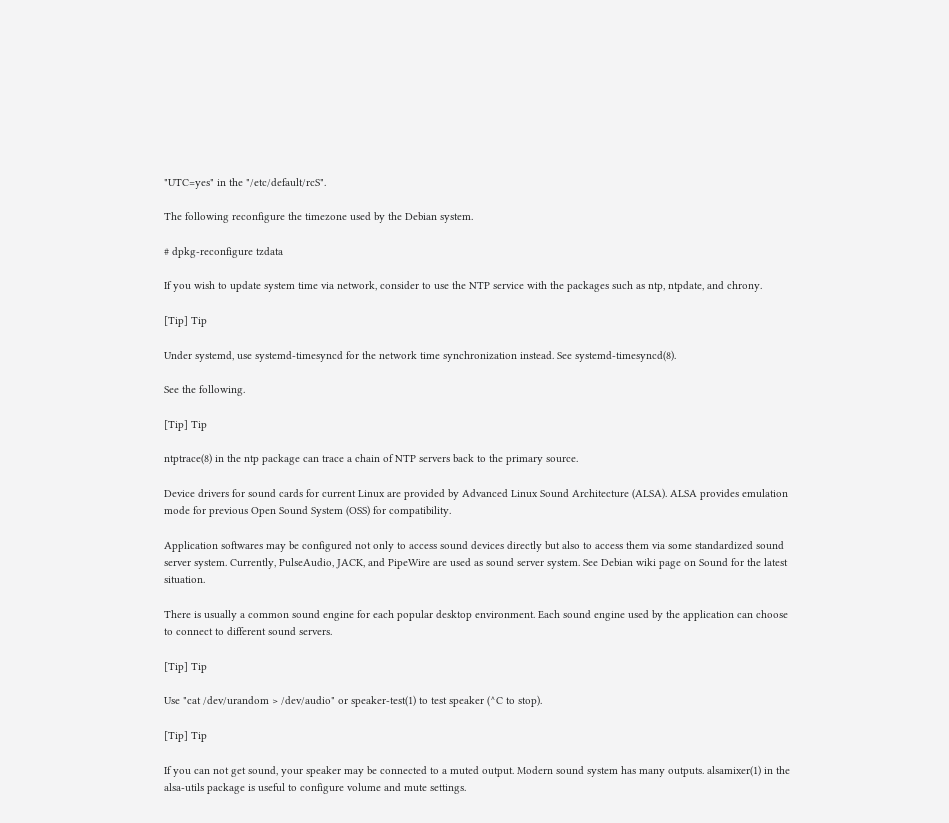"UTC=yes" in the "/etc/default/rcS".

The following reconfigure the timezone used by the Debian system.

# dpkg-reconfigure tzdata

If you wish to update system time via network, consider to use the NTP service with the packages such as ntp, ntpdate, and chrony.

[Tip] Tip

Under systemd, use systemd-timesyncd for the network time synchronization instead. See systemd-timesyncd(8).

See the following.

[Tip] Tip

ntptrace(8) in the ntp package can trace a chain of NTP servers back to the primary source.

Device drivers for sound cards for current Linux are provided by Advanced Linux Sound Architecture (ALSA). ALSA provides emulation mode for previous Open Sound System (OSS) for compatibility.

Application softwares may be configured not only to access sound devices directly but also to access them via some standardized sound server system. Currently, PulseAudio, JACK, and PipeWire are used as sound server system. See Debian wiki page on Sound for the latest situation.

There is usually a common sound engine for each popular desktop environment. Each sound engine used by the application can choose to connect to different sound servers.

[Tip] Tip

Use "cat /dev/urandom > /dev/audio" or speaker-test(1) to test speaker (^C to stop).

[Tip] Tip

If you can not get sound, your speaker may be connected to a muted output. Modern sound system has many outputs. alsamixer(1) in the alsa-utils package is useful to configure volume and mute settings.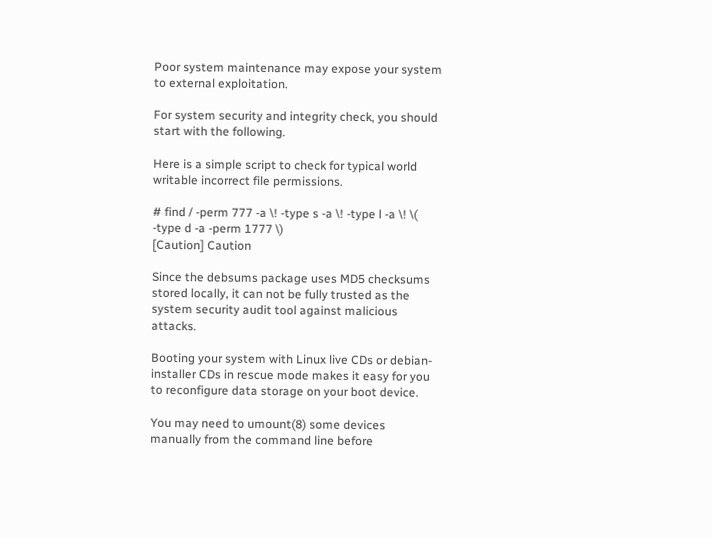Poor system maintenance may expose your system to external exploitation.

For system security and integrity check, you should start with the following.

Here is a simple script to check for typical world writable incorrect file permissions.

# find / -perm 777 -a \! -type s -a \! -type l -a \! \( -type d -a -perm 1777 \)
[Caution] Caution

Since the debsums package uses MD5 checksums stored locally, it can not be fully trusted as the system security audit tool against malicious attacks.

Booting your system with Linux live CDs or debian-installer CDs in rescue mode makes it easy for you to reconfigure data storage on your boot device.

You may need to umount(8) some devices manually from the command line before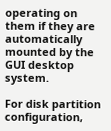operating on them if they are automatically mounted by the GUI desktop system.

For disk partition configuration,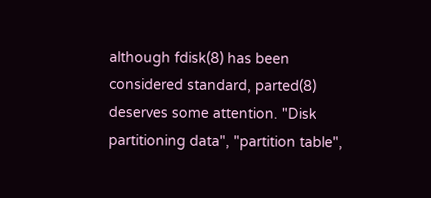although fdisk(8) has been considered standard, parted(8) deserves some attention. "Disk partitioning data", "partition table",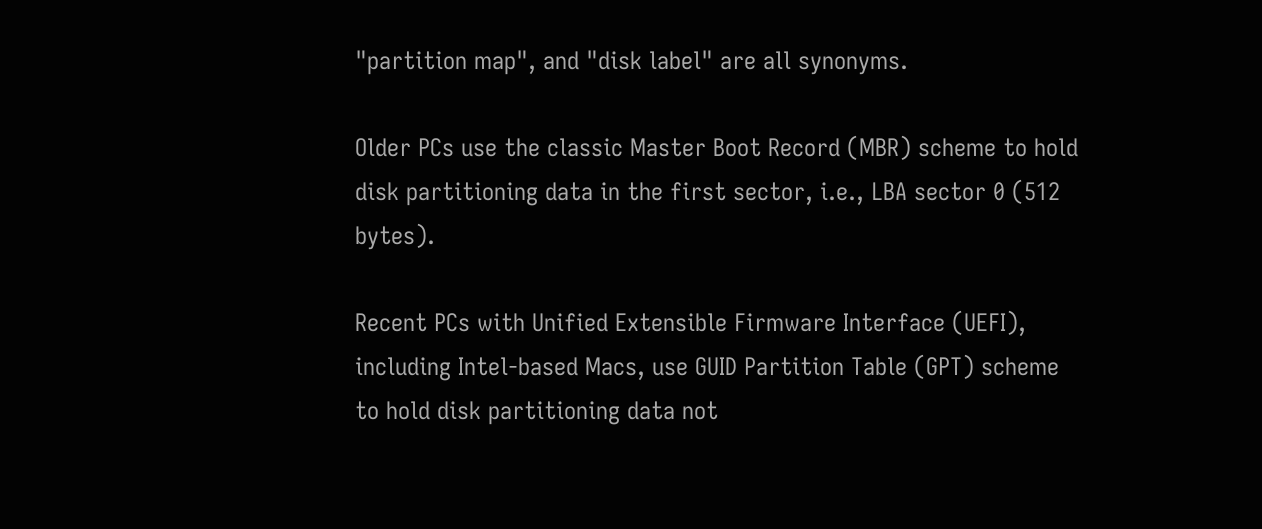"partition map", and "disk label" are all synonyms.

Older PCs use the classic Master Boot Record (MBR) scheme to hold disk partitioning data in the first sector, i.e., LBA sector 0 (512 bytes).

Recent PCs with Unified Extensible Firmware Interface (UEFI), including Intel-based Macs, use GUID Partition Table (GPT) scheme to hold disk partitioning data not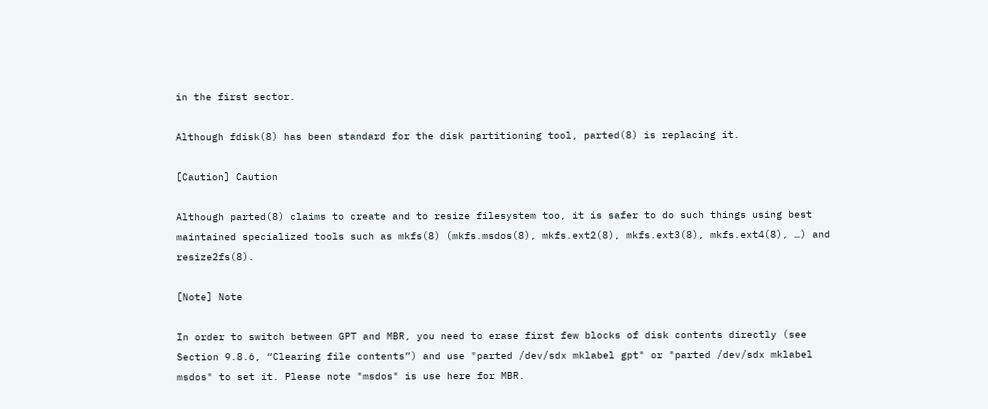in the first sector.

Although fdisk(8) has been standard for the disk partitioning tool, parted(8) is replacing it.

[Caution] Caution

Although parted(8) claims to create and to resize filesystem too, it is safer to do such things using best maintained specialized tools such as mkfs(8) (mkfs.msdos(8), mkfs.ext2(8), mkfs.ext3(8), mkfs.ext4(8), …) and resize2fs(8).

[Note] Note

In order to switch between GPT and MBR, you need to erase first few blocks of disk contents directly (see Section 9.8.6, “Clearing file contents”) and use "parted /dev/sdx mklabel gpt" or "parted /dev/sdx mklabel msdos" to set it. Please note "msdos" is use here for MBR.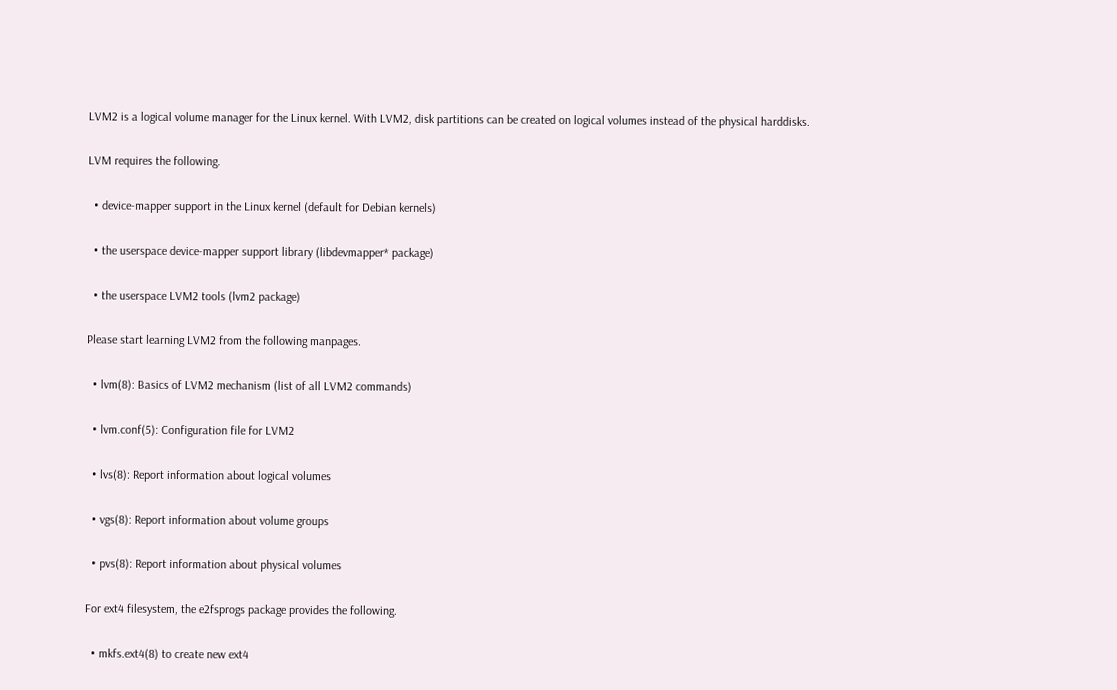LVM2 is a logical volume manager for the Linux kernel. With LVM2, disk partitions can be created on logical volumes instead of the physical harddisks.

LVM requires the following.

  • device-mapper support in the Linux kernel (default for Debian kernels)

  • the userspace device-mapper support library (libdevmapper* package)

  • the userspace LVM2 tools (lvm2 package)

Please start learning LVM2 from the following manpages.

  • lvm(8): Basics of LVM2 mechanism (list of all LVM2 commands)

  • lvm.conf(5): Configuration file for LVM2

  • lvs(8): Report information about logical volumes

  • vgs(8): Report information about volume groups

  • pvs(8): Report information about physical volumes

For ext4 filesystem, the e2fsprogs package provides the following.

  • mkfs.ext4(8) to create new ext4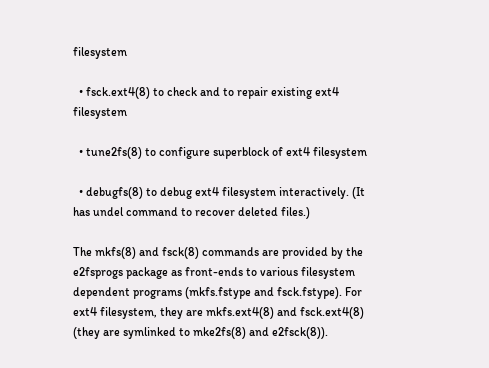filesystem

  • fsck.ext4(8) to check and to repair existing ext4 filesystem

  • tune2fs(8) to configure superblock of ext4 filesystem

  • debugfs(8) to debug ext4 filesystem interactively. (It has undel command to recover deleted files.)

The mkfs(8) and fsck(8) commands are provided by the e2fsprogs package as front-ends to various filesystem dependent programs (mkfs.fstype and fsck.fstype). For ext4 filesystem, they are mkfs.ext4(8) and fsck.ext4(8) (they are symlinked to mke2fs(8) and e2fsck(8)).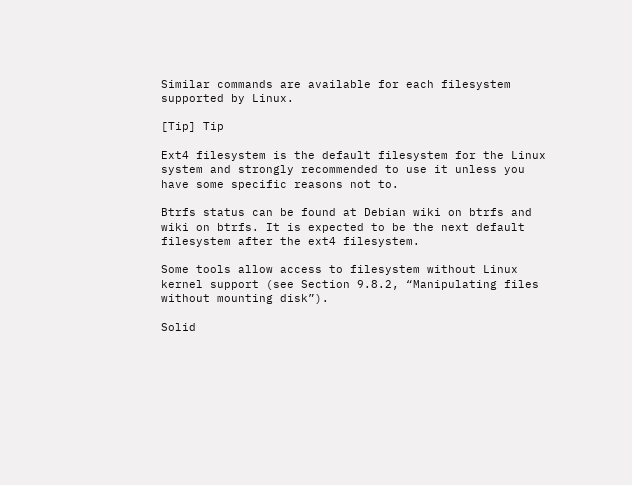Similar commands are available for each filesystem supported by Linux.

[Tip] Tip

Ext4 filesystem is the default filesystem for the Linux system and strongly recommended to use it unless you have some specific reasons not to.

Btrfs status can be found at Debian wiki on btrfs and wiki on btrfs. It is expected to be the next default filesystem after the ext4 filesystem.

Some tools allow access to filesystem without Linux kernel support (see Section 9.8.2, “Manipulating files without mounting disk”).

Solid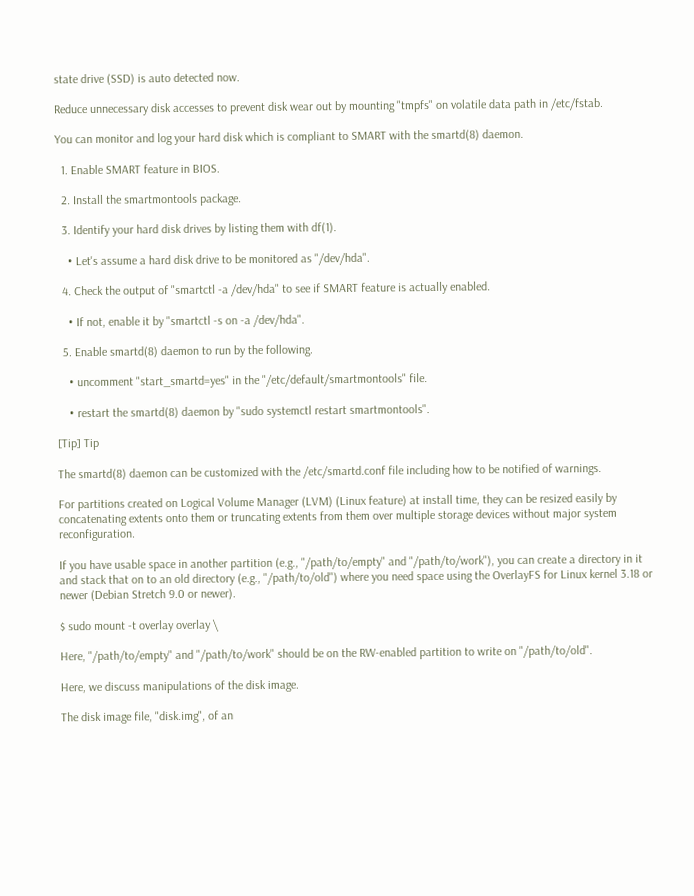state drive (SSD) is auto detected now.

Reduce unnecessary disk accesses to prevent disk wear out by mounting "tmpfs" on volatile data path in /etc/fstab.

You can monitor and log your hard disk which is compliant to SMART with the smartd(8) daemon.

  1. Enable SMART feature in BIOS.

  2. Install the smartmontools package.

  3. Identify your hard disk drives by listing them with df(1).

    • Let's assume a hard disk drive to be monitored as "/dev/hda".

  4. Check the output of "smartctl -a /dev/hda" to see if SMART feature is actually enabled.

    • If not, enable it by "smartctl -s on -a /dev/hda".

  5. Enable smartd(8) daemon to run by the following.

    • uncomment "start_smartd=yes" in the "/etc/default/smartmontools" file.

    • restart the smartd(8) daemon by "sudo systemctl restart smartmontools".

[Tip] Tip

The smartd(8) daemon can be customized with the /etc/smartd.conf file including how to be notified of warnings.

For partitions created on Logical Volume Manager (LVM) (Linux feature) at install time, they can be resized easily by concatenating extents onto them or truncating extents from them over multiple storage devices without major system reconfiguration.

If you have usable space in another partition (e.g., "/path/to/empty" and "/path/to/work"), you can create a directory in it and stack that on to an old directory (e.g., "/path/to/old") where you need space using the OverlayFS for Linux kernel 3.18 or newer (Debian Stretch 9.0 or newer).

$ sudo mount -t overlay overlay \

Here, "/path/to/empty" and "/path/to/work" should be on the RW-enabled partition to write on "/path/to/old".

Here, we discuss manipulations of the disk image.

The disk image file, "disk.img", of an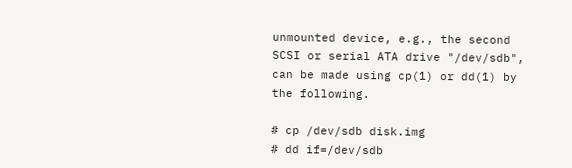unmounted device, e.g., the second SCSI or serial ATA drive "/dev/sdb", can be made using cp(1) or dd(1) by the following.

# cp /dev/sdb disk.img
# dd if=/dev/sdb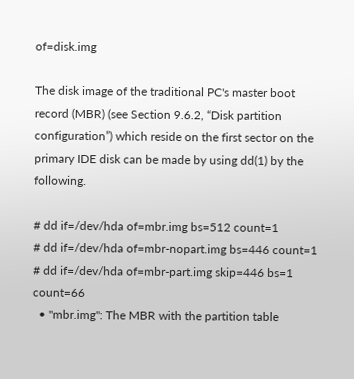of=disk.img

The disk image of the traditional PC's master boot record (MBR) (see Section 9.6.2, “Disk partition configuration”) which reside on the first sector on the primary IDE disk can be made by using dd(1) by the following.

# dd if=/dev/hda of=mbr.img bs=512 count=1
# dd if=/dev/hda of=mbr-nopart.img bs=446 count=1
# dd if=/dev/hda of=mbr-part.img skip=446 bs=1 count=66
  • "mbr.img": The MBR with the partition table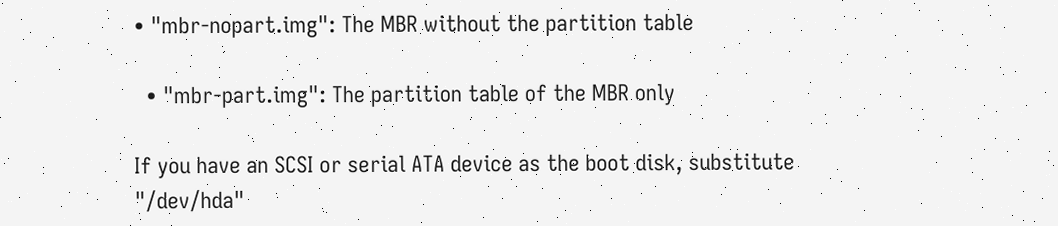• "mbr-nopart.img": The MBR without the partition table

  • "mbr-part.img": The partition table of the MBR only

If you have an SCSI or serial ATA device as the boot disk, substitute "/dev/hda"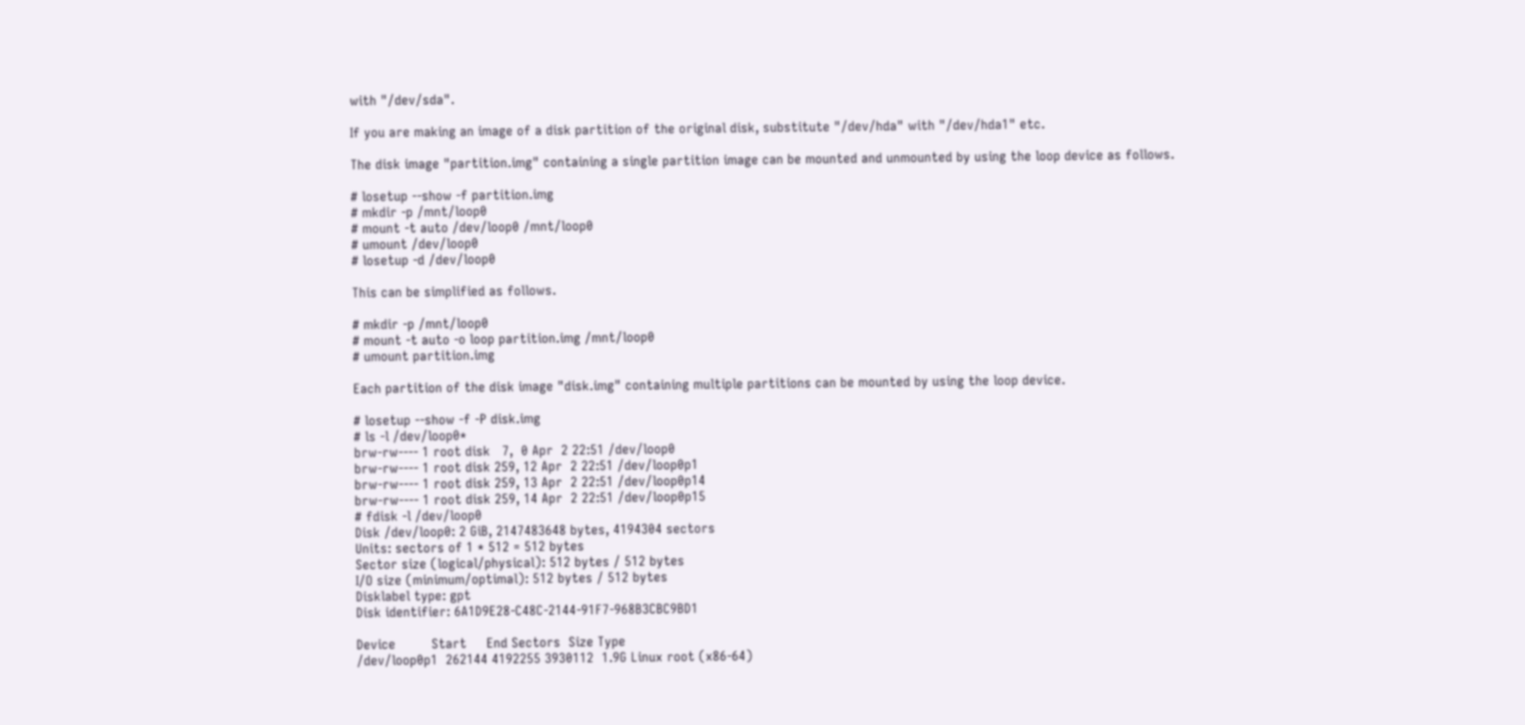with "/dev/sda".

If you are making an image of a disk partition of the original disk, substitute "/dev/hda" with "/dev/hda1" etc.

The disk image "partition.img" containing a single partition image can be mounted and unmounted by using the loop device as follows.

# losetup --show -f partition.img
# mkdir -p /mnt/loop0
# mount -t auto /dev/loop0 /mnt/loop0
# umount /dev/loop0
# losetup -d /dev/loop0

This can be simplified as follows.

# mkdir -p /mnt/loop0
# mount -t auto -o loop partition.img /mnt/loop0
# umount partition.img

Each partition of the disk image "disk.img" containing multiple partitions can be mounted by using the loop device.

# losetup --show -f -P disk.img
# ls -l /dev/loop0*
brw-rw---- 1 root disk   7,  0 Apr  2 22:51 /dev/loop0
brw-rw---- 1 root disk 259, 12 Apr  2 22:51 /dev/loop0p1
brw-rw---- 1 root disk 259, 13 Apr  2 22:51 /dev/loop0p14
brw-rw---- 1 root disk 259, 14 Apr  2 22:51 /dev/loop0p15
# fdisk -l /dev/loop0
Disk /dev/loop0: 2 GiB, 2147483648 bytes, 4194304 sectors
Units: sectors of 1 * 512 = 512 bytes
Sector size (logical/physical): 512 bytes / 512 bytes
I/O size (minimum/optimal): 512 bytes / 512 bytes
Disklabel type: gpt
Disk identifier: 6A1D9E28-C48C-2144-91F7-968B3CBC9BD1

Device         Start     End Sectors  Size Type
/dev/loop0p1  262144 4192255 3930112  1.9G Linux root (x86-64)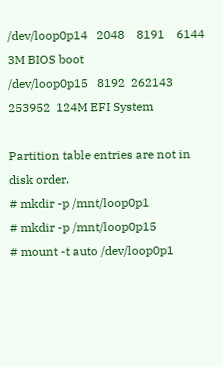/dev/loop0p14   2048    8191    6144    3M BIOS boot
/dev/loop0p15   8192  262143  253952  124M EFI System

Partition table entries are not in disk order.
# mkdir -p /mnt/loop0p1
# mkdir -p /mnt/loop0p15
# mount -t auto /dev/loop0p1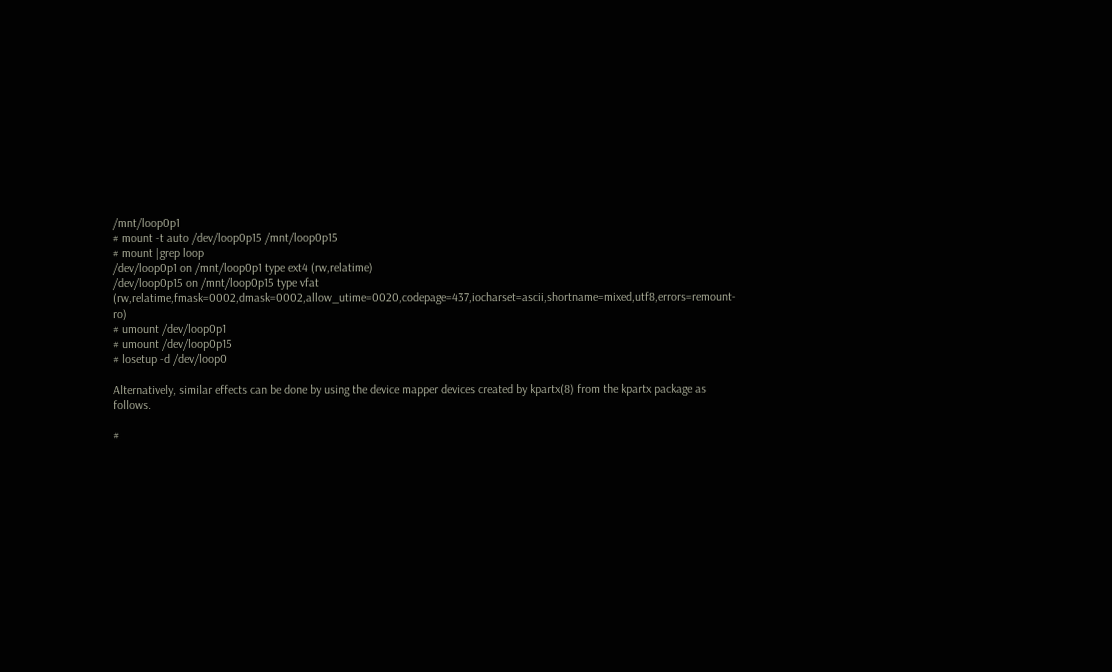/mnt/loop0p1
# mount -t auto /dev/loop0p15 /mnt/loop0p15
# mount |grep loop
/dev/loop0p1 on /mnt/loop0p1 type ext4 (rw,relatime)
/dev/loop0p15 on /mnt/loop0p15 type vfat (rw,relatime,fmask=0002,dmask=0002,allow_utime=0020,codepage=437,iocharset=ascii,shortname=mixed,utf8,errors=remount-ro)
# umount /dev/loop0p1
# umount /dev/loop0p15
# losetup -d /dev/loop0

Alternatively, similar effects can be done by using the device mapper devices created by kpartx(8) from the kpartx package as follows.

#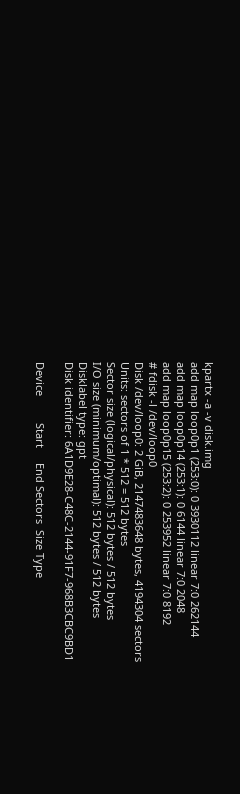kpartx -a -v disk.img
add map loop0p1 (253:0): 0 3930112 linear 7:0 262144
add map loop0p14 (253:1): 0 6144 linear 7:0 2048
add map loop0p15 (253:2): 0 253952 linear 7:0 8192
# fdisk -l /dev/loop0
Disk /dev/loop0: 2 GiB, 2147483648 bytes, 4194304 sectors
Units: sectors of 1 * 512 = 512 bytes
Sector size (logical/physical): 512 bytes / 512 bytes
I/O size (minimum/optimal): 512 bytes / 512 bytes
Disklabel type: gpt
Disk identifier: 6A1D9E28-C48C-2144-91F7-968B3CBC9BD1

Device         Start     End Sectors  Size Type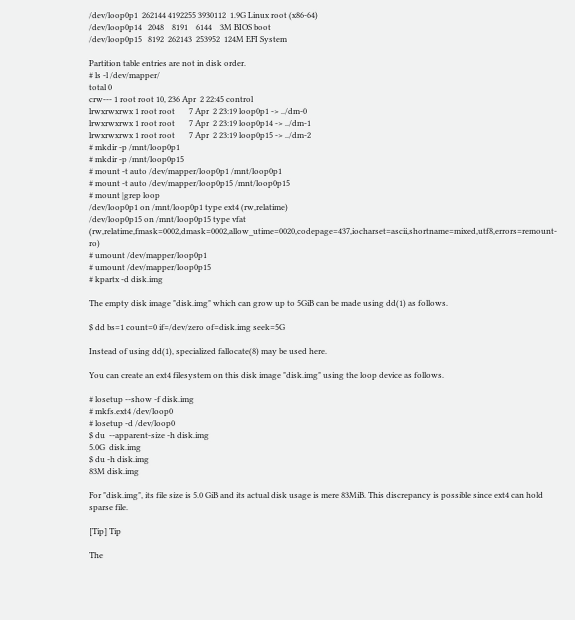/dev/loop0p1  262144 4192255 3930112  1.9G Linux root (x86-64)
/dev/loop0p14   2048    8191    6144    3M BIOS boot
/dev/loop0p15   8192  262143  253952  124M EFI System

Partition table entries are not in disk order.
# ls -l /dev/mapper/
total 0
crw--- 1 root root 10, 236 Apr  2 22:45 control
lrwxrwxrwx 1 root root       7 Apr  2 23:19 loop0p1 -> ../dm-0
lrwxrwxrwx 1 root root       7 Apr  2 23:19 loop0p14 -> ../dm-1
lrwxrwxrwx 1 root root       7 Apr  2 23:19 loop0p15 -> ../dm-2
# mkdir -p /mnt/loop0p1
# mkdir -p /mnt/loop0p15
# mount -t auto /dev/mapper/loop0p1 /mnt/loop0p1
# mount -t auto /dev/mapper/loop0p15 /mnt/loop0p15
# mount |grep loop
/dev/loop0p1 on /mnt/loop0p1 type ext4 (rw,relatime)
/dev/loop0p15 on /mnt/loop0p15 type vfat (rw,relatime,fmask=0002,dmask=0002,allow_utime=0020,codepage=437,iocharset=ascii,shortname=mixed,utf8,errors=remount-ro)
# umount /dev/mapper/loop0p1
# umount /dev/mapper/loop0p15
# kpartx -d disk.img

The empty disk image "disk.img" which can grow up to 5GiB can be made using dd(1) as follows.

$ dd bs=1 count=0 if=/dev/zero of=disk.img seek=5G

Instead of using dd(1), specialized fallocate(8) may be used here.

You can create an ext4 filesystem on this disk image "disk.img" using the loop device as follows.

# losetup --show -f disk.img
# mkfs.ext4 /dev/loop0
# losetup -d /dev/loop0
$ du  --apparent-size -h disk.img
5.0G  disk.img
$ du -h disk.img
83M disk.img

For "disk.img", its file size is 5.0 GiB and its actual disk usage is mere 83MiB. This discrepancy is possible since ext4 can hold sparse file.

[Tip] Tip

The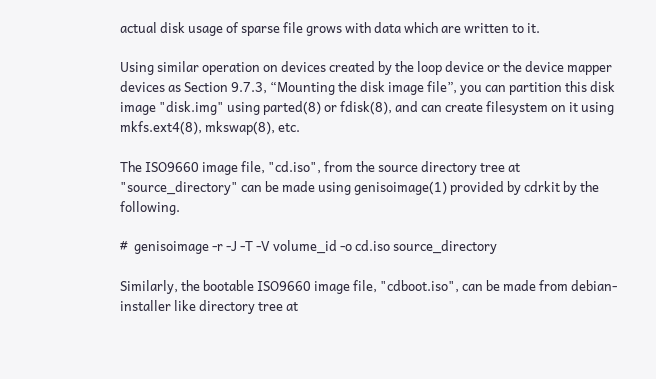actual disk usage of sparse file grows with data which are written to it.

Using similar operation on devices created by the loop device or the device mapper devices as Section 9.7.3, “Mounting the disk image file”, you can partition this disk image "disk.img" using parted(8) or fdisk(8), and can create filesystem on it using mkfs.ext4(8), mkswap(8), etc.

The ISO9660 image file, "cd.iso", from the source directory tree at "source_directory" can be made using genisoimage(1) provided by cdrkit by the following.

#  genisoimage -r -J -T -V volume_id -o cd.iso source_directory

Similarly, the bootable ISO9660 image file, "cdboot.iso", can be made from debian-installer like directory tree at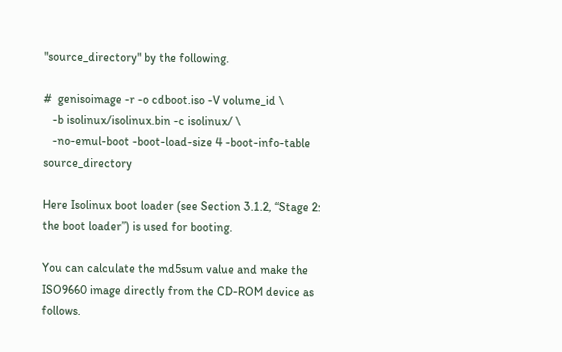"source_directory" by the following.

#  genisoimage -r -o cdboot.iso -V volume_id \
   -b isolinux/isolinux.bin -c isolinux/ \
   -no-emul-boot -boot-load-size 4 -boot-info-table source_directory

Here Isolinux boot loader (see Section 3.1.2, “Stage 2: the boot loader”) is used for booting.

You can calculate the md5sum value and make the ISO9660 image directly from the CD-ROM device as follows.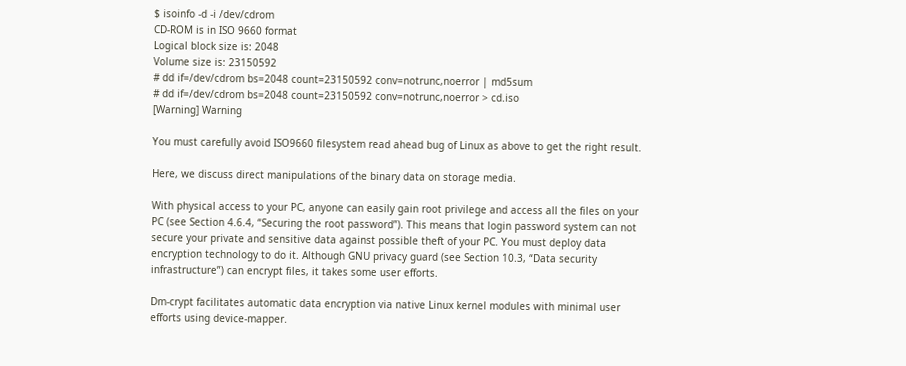$ isoinfo -d -i /dev/cdrom
CD-ROM is in ISO 9660 format
Logical block size is: 2048
Volume size is: 23150592
# dd if=/dev/cdrom bs=2048 count=23150592 conv=notrunc,noerror | md5sum
# dd if=/dev/cdrom bs=2048 count=23150592 conv=notrunc,noerror > cd.iso
[Warning] Warning

You must carefully avoid ISO9660 filesystem read ahead bug of Linux as above to get the right result.

Here, we discuss direct manipulations of the binary data on storage media.

With physical access to your PC, anyone can easily gain root privilege and access all the files on your PC (see Section 4.6.4, “Securing the root password”). This means that login password system can not secure your private and sensitive data against possible theft of your PC. You must deploy data encryption technology to do it. Although GNU privacy guard (see Section 10.3, “Data security infrastructure”) can encrypt files, it takes some user efforts.

Dm-crypt facilitates automatic data encryption via native Linux kernel modules with minimal user efforts using device-mapper.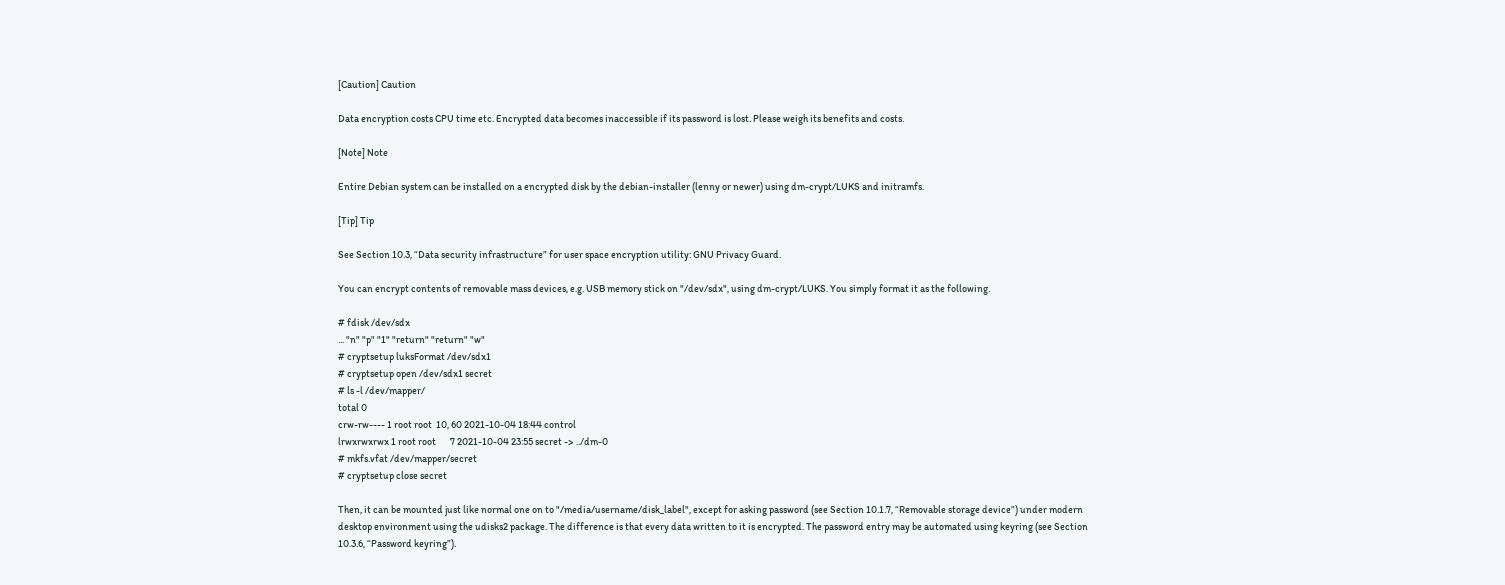[Caution] Caution

Data encryption costs CPU time etc. Encrypted data becomes inaccessible if its password is lost. Please weigh its benefits and costs.

[Note] Note

Entire Debian system can be installed on a encrypted disk by the debian-installer (lenny or newer) using dm-crypt/LUKS and initramfs.

[Tip] Tip

See Section 10.3, “Data security infrastructure” for user space encryption utility: GNU Privacy Guard.

You can encrypt contents of removable mass devices, e.g. USB memory stick on "/dev/sdx", using dm-crypt/LUKS. You simply format it as the following.

# fdisk /dev/sdx
... "n" "p" "1" "return" "return" "w"
# cryptsetup luksFormat /dev/sdx1
# cryptsetup open /dev/sdx1 secret
# ls -l /dev/mapper/
total 0
crw-rw---- 1 root root  10, 60 2021-10-04 18:44 control
lrwxrwxrwx 1 root root       7 2021-10-04 23:55 secret -> ../dm-0
# mkfs.vfat /dev/mapper/secret
# cryptsetup close secret

Then, it can be mounted just like normal one on to "/media/username/disk_label", except for asking password (see Section 10.1.7, “Removable storage device”) under modern desktop environment using the udisks2 package. The difference is that every data written to it is encrypted. The password entry may be automated using keyring (see Section 10.3.6, “Password keyring”).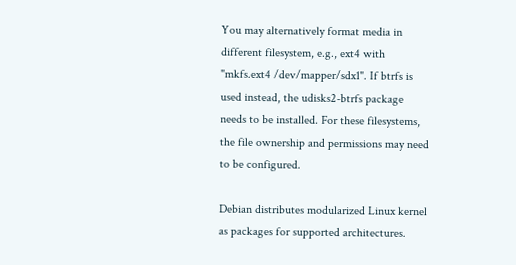You may alternatively format media in different filesystem, e.g., ext4 with "mkfs.ext4 /dev/mapper/sdx1". If btrfs is used instead, the udisks2-btrfs package needs to be installed. For these filesystems, the file ownership and permissions may need to be configured.

Debian distributes modularized Linux kernel as packages for supported architectures.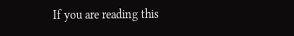If you are reading this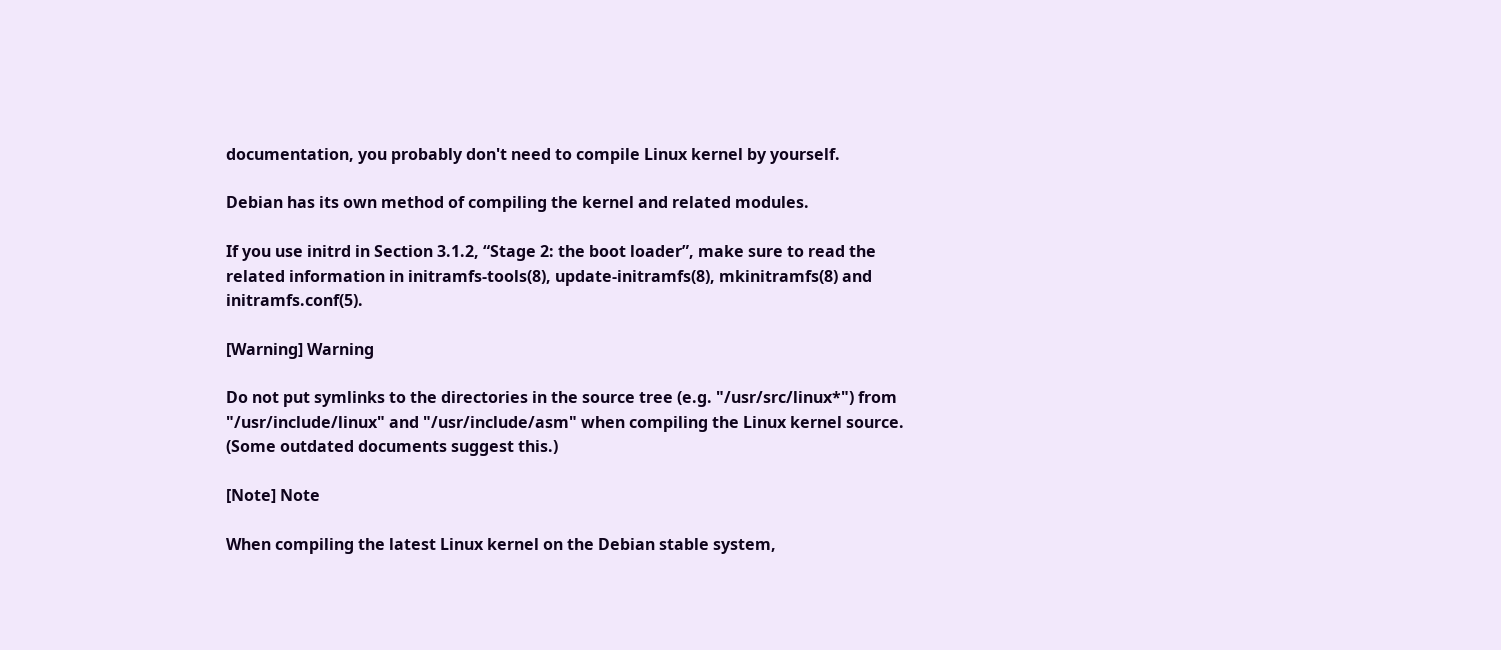documentation, you probably don't need to compile Linux kernel by yourself.

Debian has its own method of compiling the kernel and related modules.

If you use initrd in Section 3.1.2, “Stage 2: the boot loader”, make sure to read the related information in initramfs-tools(8), update-initramfs(8), mkinitramfs(8) and initramfs.conf(5).

[Warning] Warning

Do not put symlinks to the directories in the source tree (e.g. "/usr/src/linux*") from "/usr/include/linux" and "/usr/include/asm" when compiling the Linux kernel source. (Some outdated documents suggest this.)

[Note] Note

When compiling the latest Linux kernel on the Debian stable system,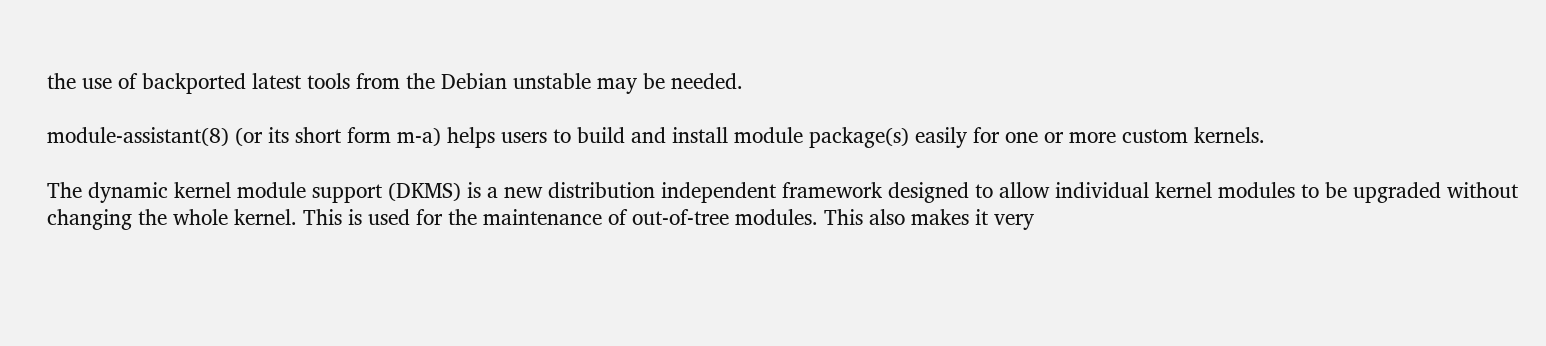the use of backported latest tools from the Debian unstable may be needed.

module-assistant(8) (or its short form m-a) helps users to build and install module package(s) easily for one or more custom kernels.

The dynamic kernel module support (DKMS) is a new distribution independent framework designed to allow individual kernel modules to be upgraded without changing the whole kernel. This is used for the maintenance of out-of-tree modules. This also makes it very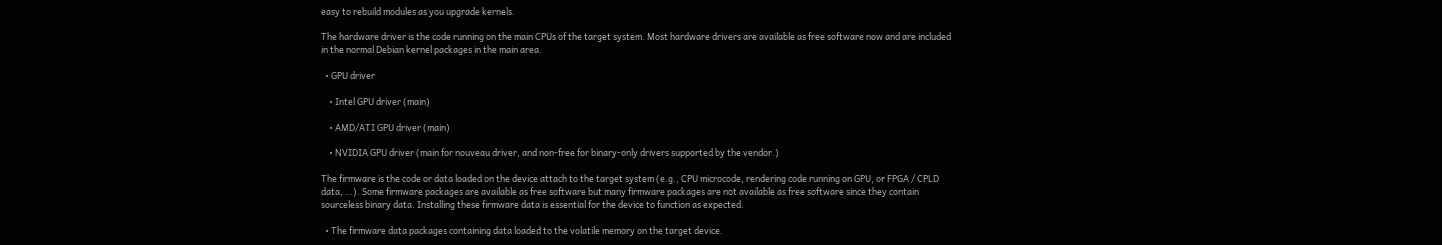easy to rebuild modules as you upgrade kernels.

The hardware driver is the code running on the main CPUs of the target system. Most hardware drivers are available as free software now and are included in the normal Debian kernel packages in the main area.

  • GPU driver

    • Intel GPU driver (main)

    • AMD/ATI GPU driver (main)

    • NVIDIA GPU driver (main for nouveau driver, and non-free for binary-only drivers supported by the vendor.)

The firmware is the code or data loaded on the device attach to the target system (e.g., CPU microcode, rendering code running on GPU, or FPGA / CPLD data, …). Some firmware packages are available as free software but many firmware packages are not available as free software since they contain sourceless binary data. Installing these firmware data is essential for the device to function as expected.

  • The firmware data packages containing data loaded to the volatile memory on the target device.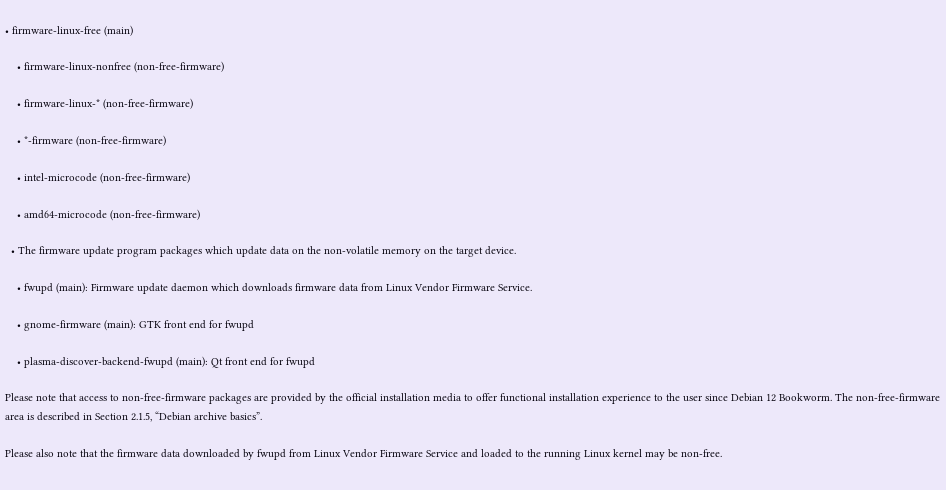• firmware-linux-free (main)

    • firmware-linux-nonfree (non-free-firmware)

    • firmware-linux-* (non-free-firmware)

    • *-firmware (non-free-firmware)

    • intel-microcode (non-free-firmware)

    • amd64-microcode (non-free-firmware)

  • The firmware update program packages which update data on the non-volatile memory on the target device.

    • fwupd (main): Firmware update daemon which downloads firmware data from Linux Vendor Firmware Service.

    • gnome-firmware (main): GTK front end for fwupd

    • plasma-discover-backend-fwupd (main): Qt front end for fwupd

Please note that access to non-free-firmware packages are provided by the official installation media to offer functional installation experience to the user since Debian 12 Bookworm. The non-free-firmware area is described in Section 2.1.5, “Debian archive basics”.

Please also note that the firmware data downloaded by fwupd from Linux Vendor Firmware Service and loaded to the running Linux kernel may be non-free.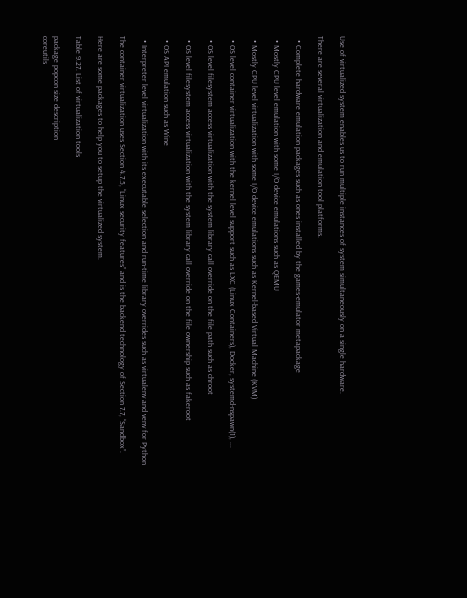Use of virtualized system enables us to run multiple instances of system simultaneously on a single hardware.

There are several virtualization and emulation tool platforms.

  • Complete hardware emulation packages such as ones installed by the games-emulator metapackage

  • Mostly CPU level emulation with some I/O device emulations such as QEMU

  • Mostly CPU level virtualization with some I/O device emulations such as Kernel-based Virtual Machine (KVM)

  • OS level container virtualization with the kernel level support such as LXC (Linux Containers), Docker, systemd-nspawn(1), ...

  • OS level filesystem access virtualization with the system library call override on the file path such as chroot

  • OS level filesystem access virtualization with the system library call override on the file ownership such as fakeroot

  • OS API emulation such as Wine

  • Interpreter level virtualization with its executable selection and run-time library overrides such as virtualenv and venv for Python

The container virtualization uses Section 4.7.5, “Linux security features” and is the backend technology of Section 7.7, “Sandbox”.

Here are some packages to help you to setup the virtualized system.

Table 9.27. List of virtualization tools

package popcon size description
coreutils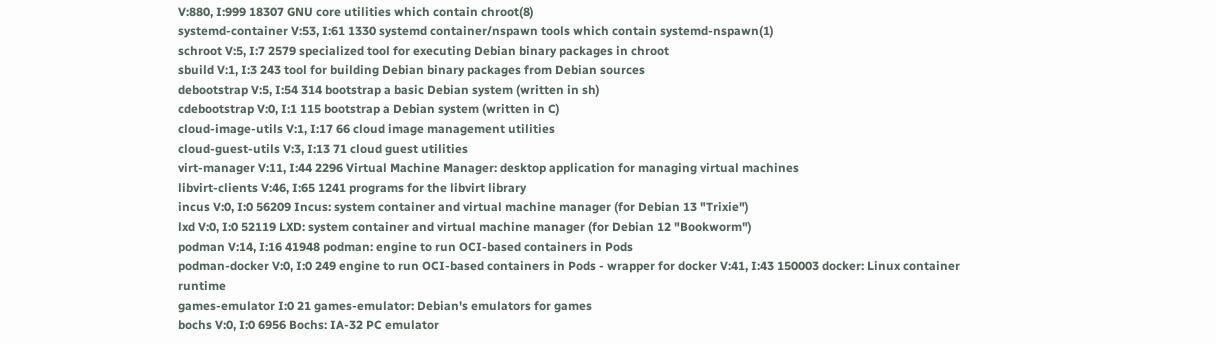V:880, I:999 18307 GNU core utilities which contain chroot(8)
systemd-container V:53, I:61 1330 systemd container/nspawn tools which contain systemd-nspawn(1)
schroot V:5, I:7 2579 specialized tool for executing Debian binary packages in chroot
sbuild V:1, I:3 243 tool for building Debian binary packages from Debian sources
debootstrap V:5, I:54 314 bootstrap a basic Debian system (written in sh)
cdebootstrap V:0, I:1 115 bootstrap a Debian system (written in C)
cloud-image-utils V:1, I:17 66 cloud image management utilities
cloud-guest-utils V:3, I:13 71 cloud guest utilities
virt-manager V:11, I:44 2296 Virtual Machine Manager: desktop application for managing virtual machines
libvirt-clients V:46, I:65 1241 programs for the libvirt library
incus V:0, I:0 56209 Incus: system container and virtual machine manager (for Debian 13 "Trixie")
lxd V:0, I:0 52119 LXD: system container and virtual machine manager (for Debian 12 "Bookworm")
podman V:14, I:16 41948 podman: engine to run OCI-based containers in Pods
podman-docker V:0, I:0 249 engine to run OCI-based containers in Pods - wrapper for docker V:41, I:43 150003 docker: Linux container runtime
games-emulator I:0 21 games-emulator: Debian's emulators for games
bochs V:0, I:0 6956 Bochs: IA-32 PC emulator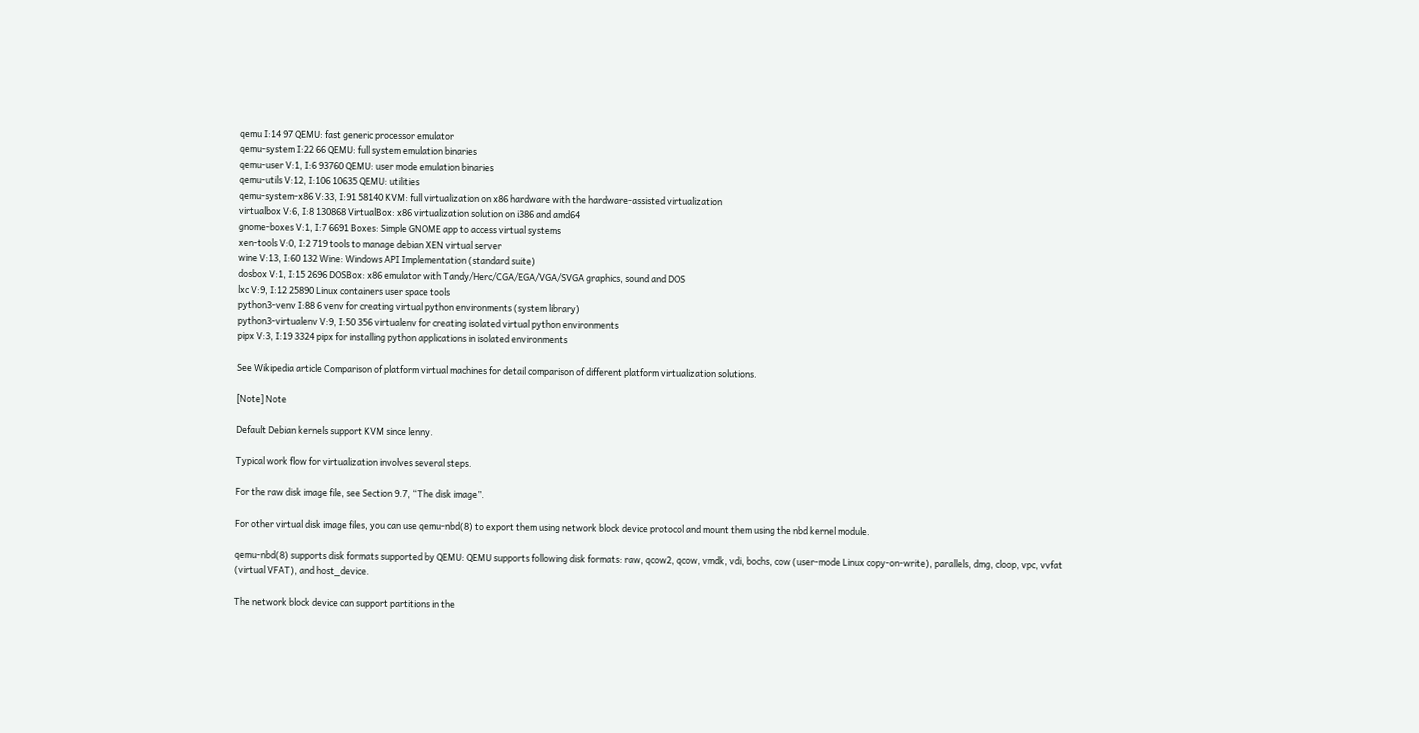qemu I:14 97 QEMU: fast generic processor emulator
qemu-system I:22 66 QEMU: full system emulation binaries
qemu-user V:1, I:6 93760 QEMU: user mode emulation binaries
qemu-utils V:12, I:106 10635 QEMU: utilities
qemu-system-x86 V:33, I:91 58140 KVM: full virtualization on x86 hardware with the hardware-assisted virtualization
virtualbox V:6, I:8 130868 VirtualBox: x86 virtualization solution on i386 and amd64
gnome-boxes V:1, I:7 6691 Boxes: Simple GNOME app to access virtual systems
xen-tools V:0, I:2 719 tools to manage debian XEN virtual server
wine V:13, I:60 132 Wine: Windows API Implementation (standard suite)
dosbox V:1, I:15 2696 DOSBox: x86 emulator with Tandy/Herc/CGA/EGA/VGA/SVGA graphics, sound and DOS
lxc V:9, I:12 25890 Linux containers user space tools
python3-venv I:88 6 venv for creating virtual python environments (system library)
python3-virtualenv V:9, I:50 356 virtualenv for creating isolated virtual python environments
pipx V:3, I:19 3324 pipx for installing python applications in isolated environments

See Wikipedia article Comparison of platform virtual machines for detail comparison of different platform virtualization solutions.

[Note] Note

Default Debian kernels support KVM since lenny.

Typical work flow for virtualization involves several steps.

For the raw disk image file, see Section 9.7, “The disk image”.

For other virtual disk image files, you can use qemu-nbd(8) to export them using network block device protocol and mount them using the nbd kernel module.

qemu-nbd(8) supports disk formats supported by QEMU: QEMU supports following disk formats: raw, qcow2, qcow, vmdk, vdi, bochs, cow (user-mode Linux copy-on-write), parallels, dmg, cloop, vpc, vvfat (virtual VFAT), and host_device.

The network block device can support partitions in the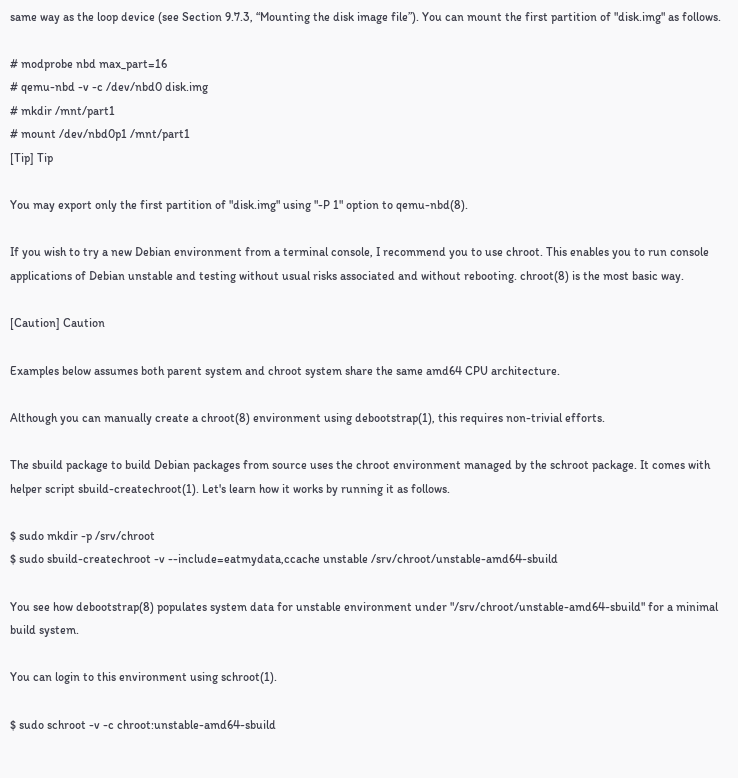same way as the loop device (see Section 9.7.3, “Mounting the disk image file”). You can mount the first partition of "disk.img" as follows.

# modprobe nbd max_part=16
# qemu-nbd -v -c /dev/nbd0 disk.img
# mkdir /mnt/part1
# mount /dev/nbd0p1 /mnt/part1
[Tip] Tip

You may export only the first partition of "disk.img" using "-P 1" option to qemu-nbd(8).

If you wish to try a new Debian environment from a terminal console, I recommend you to use chroot. This enables you to run console applications of Debian unstable and testing without usual risks associated and without rebooting. chroot(8) is the most basic way.

[Caution] Caution

Examples below assumes both parent system and chroot system share the same amd64 CPU architecture.

Although you can manually create a chroot(8) environment using debootstrap(1), this requires non-trivial efforts.

The sbuild package to build Debian packages from source uses the chroot environment managed by the schroot package. It comes with helper script sbuild-createchroot(1). Let's learn how it works by running it as follows.

$ sudo mkdir -p /srv/chroot
$ sudo sbuild-createchroot -v --include=eatmydata,ccache unstable /srv/chroot/unstable-amd64-sbuild

You see how debootstrap(8) populates system data for unstable environment under "/srv/chroot/unstable-amd64-sbuild" for a minimal build system.

You can login to this environment using schroot(1).

$ sudo schroot -v -c chroot:unstable-amd64-sbuild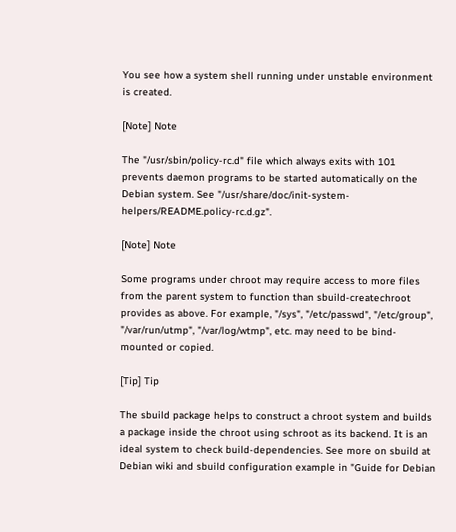You see how a system shell running under unstable environment is created.

[Note] Note

The "/usr/sbin/policy-rc.d" file which always exits with 101 prevents daemon programs to be started automatically on the Debian system. See "/usr/share/doc/init-system-helpers/README.policy-rc.d.gz".

[Note] Note

Some programs under chroot may require access to more files from the parent system to function than sbuild-createchroot provides as above. For example, "/sys", "/etc/passwd", "/etc/group", "/var/run/utmp", "/var/log/wtmp", etc. may need to be bind-mounted or copied.

[Tip] Tip

The sbuild package helps to construct a chroot system and builds a package inside the chroot using schroot as its backend. It is an ideal system to check build-dependencies. See more on sbuild at Debian wiki and sbuild configuration example in "Guide for Debian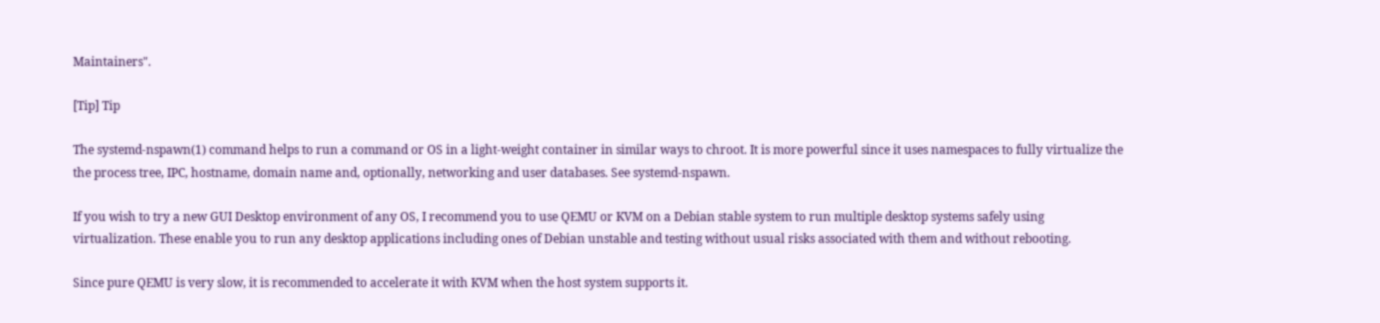Maintainers".

[Tip] Tip

The systemd-nspawn(1) command helps to run a command or OS in a light-weight container in similar ways to chroot. It is more powerful since it uses namespaces to fully virtualize the the process tree, IPC, hostname, domain name and, optionally, networking and user databases. See systemd-nspawn.

If you wish to try a new GUI Desktop environment of any OS, I recommend you to use QEMU or KVM on a Debian stable system to run multiple desktop systems safely using virtualization. These enable you to run any desktop applications including ones of Debian unstable and testing without usual risks associated with them and without rebooting.

Since pure QEMU is very slow, it is recommended to accelerate it with KVM when the host system supports it.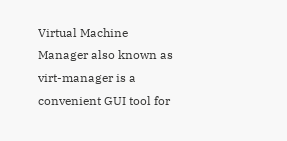Virtual Machine Manager also known as virt-manager is a convenient GUI tool for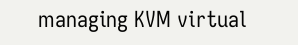managing KVM virtual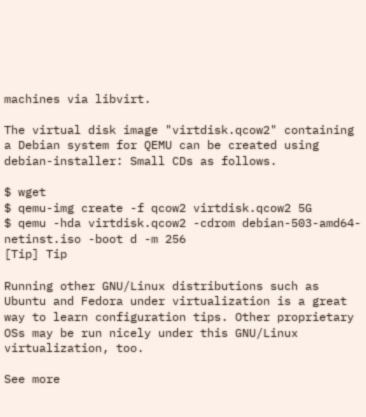machines via libvirt.

The virtual disk image "virtdisk.qcow2" containing a Debian system for QEMU can be created using debian-installer: Small CDs as follows.

$ wget
$ qemu-img create -f qcow2 virtdisk.qcow2 5G
$ qemu -hda virtdisk.qcow2 -cdrom debian-503-amd64-netinst.iso -boot d -m 256
[Tip] Tip

Running other GNU/Linux distributions such as Ubuntu and Fedora under virtualization is a great way to learn configuration tips. Other proprietary OSs may be run nicely under this GNU/Linux virtualization, too.

See more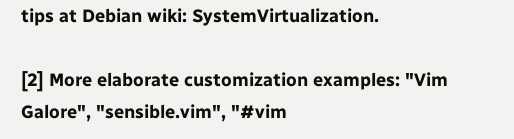tips at Debian wiki: SystemVirtualization.

[2] More elaborate customization examples: "Vim Galore", "sensible.vim", "#vim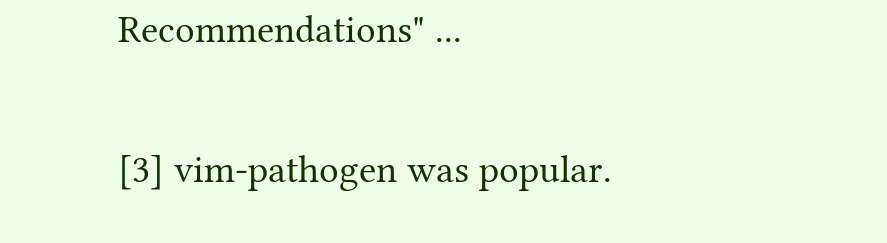Recommendations" ...

[3] vim-pathogen was popular.